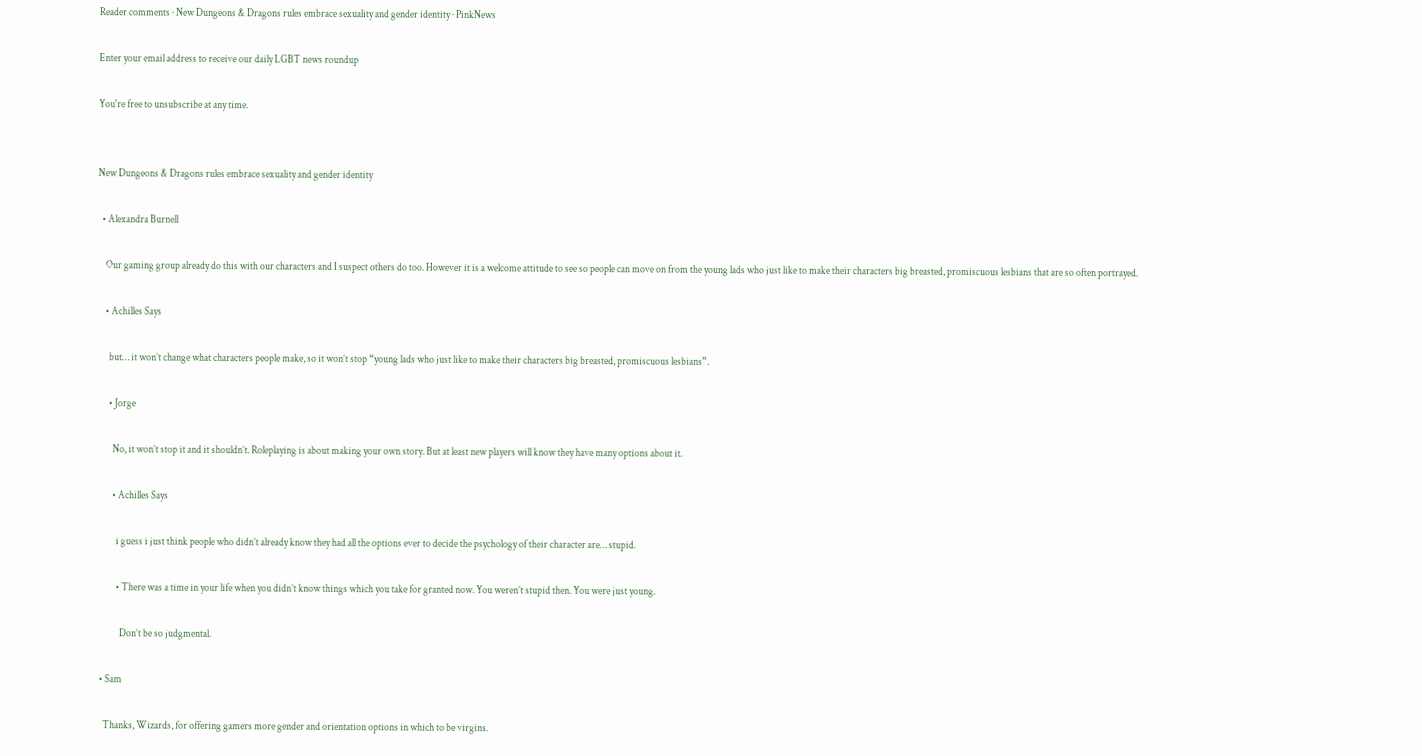Reader comments · New Dungeons & Dragons rules embrace sexuality and gender identity · PinkNews

Enter your email address to receive our daily LGBT news roundup

You're free to unsubscribe at any time.


New Dungeons & Dragons rules embrace sexuality and gender identity

  • Alexandra Burnell

    Our gaming group already do this with our characters and I suspect others do too. However it is a welcome attitude to see so people can move on from the young lads who just like to make their characters big breasted, promiscuous lesbians that are so often portrayed.

    • Achilles Says

      but… it won’t change what characters people make, so it won’t stop “young lads who just like to make their characters big breasted, promiscuous lesbians”.

      • Jorge

        No, it won’t stop it and it shouldn’t. Roleplaying is about making your own story. But at least new players will know they have many options about it.

        • Achilles Says

          i guess i just think people who didn’t already know they had all the options ever to decide the psychology of their character are… stupid.

          • There was a time in your life when you didn’t know things which you take for granted now. You weren’t stupid then. You were just young.

            Don’t be so judgmental.

  • Sam

    Thanks, Wizards, for offering gamers more gender and orientation options in which to be virgins.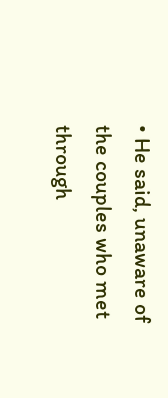• He said, unaware of the couples who met through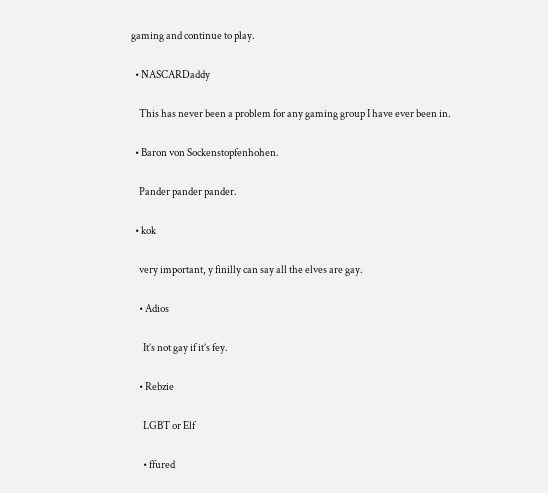gaming and continue to play.

  • NASCARDaddy

    This has never been a problem for any gaming group I have ever been in.

  • Baron von Sockenstopfenhohen.

    Pander pander pander.

  • kok

    very important, y finilly can say all the elves are gay.

    • Adios

      It’s not gay if it’s fey.

    • Rebzie

      LGBT or Elf

      • ffured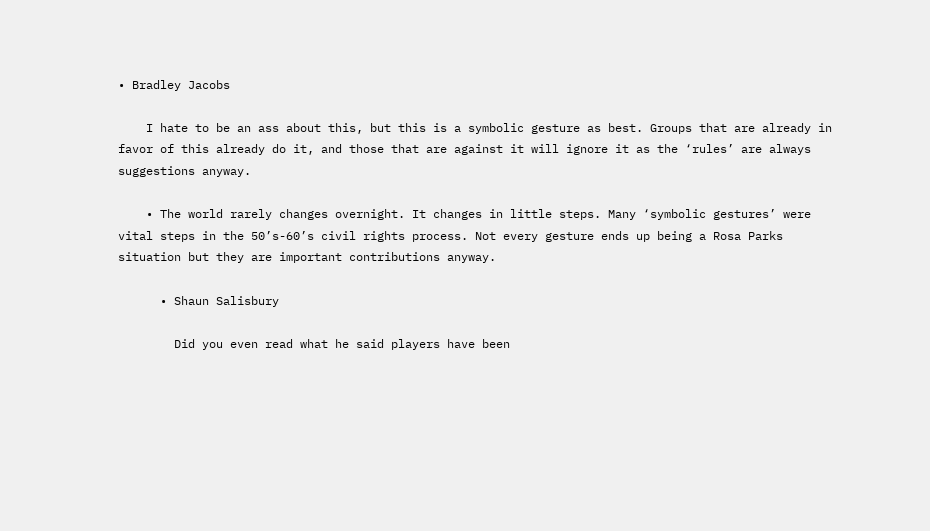• Bradley Jacobs

    I hate to be an ass about this, but this is a symbolic gesture as best. Groups that are already in favor of this already do it, and those that are against it will ignore it as the ‘rules’ are always suggestions anyway.

    • The world rarely changes overnight. It changes in little steps. Many ‘symbolic gestures’ were vital steps in the 50’s-60’s civil rights process. Not every gesture ends up being a Rosa Parks situation but they are important contributions anyway.

      • Shaun Salisbury

        Did you even read what he said players have been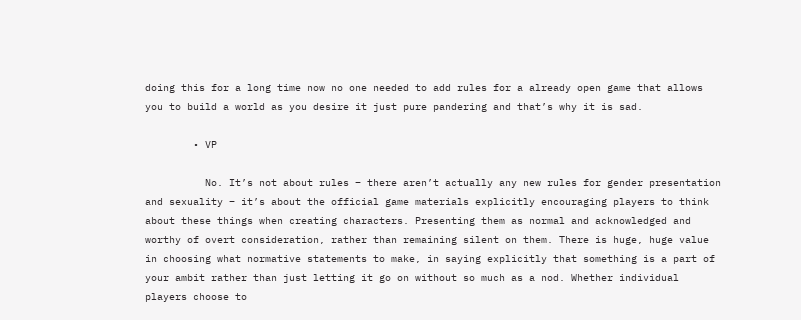doing this for a long time now no one needed to add rules for a already open game that allows you to build a world as you desire it just pure pandering and that’s why it is sad.

        • VP

          No. It’s not about rules – there aren’t actually any new rules for gender presentation and sexuality – it’s about the official game materials explicitly encouraging players to think about these things when creating characters. Presenting them as normal and acknowledged and worthy of overt consideration, rather than remaining silent on them. There is huge, huge value in choosing what normative statements to make, in saying explicitly that something is a part of your ambit rather than just letting it go on without so much as a nod. Whether individual players choose to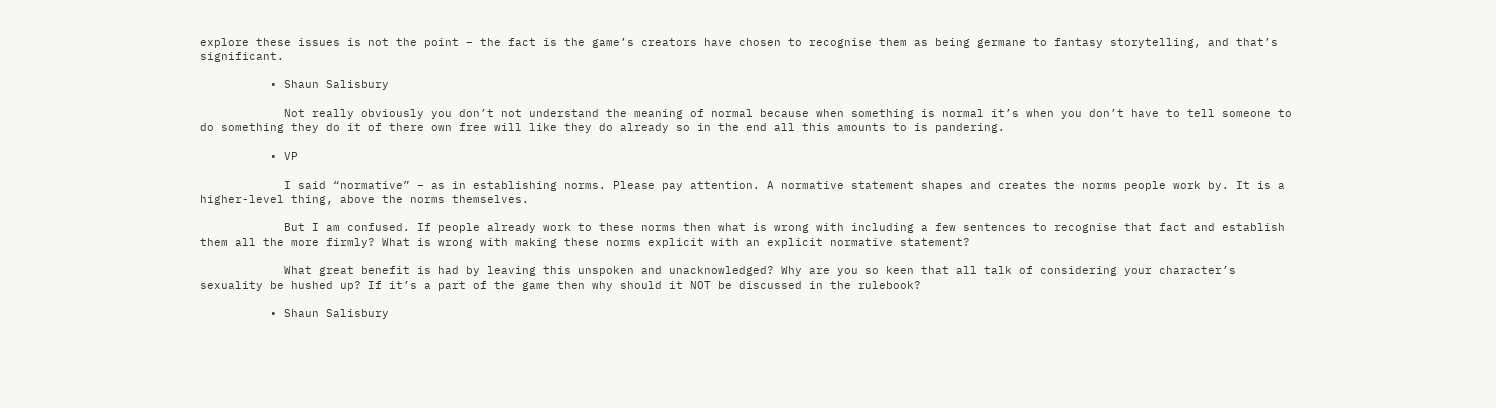explore these issues is not the point – the fact is the game’s creators have chosen to recognise them as being germane to fantasy storytelling, and that’s significant.

          • Shaun Salisbury

            Not really obviously you don’t not understand the meaning of normal because when something is normal it’s when you don’t have to tell someone to do something they do it of there own free will like they do already so in the end all this amounts to is pandering.

          • VP

            I said “normative” – as in establishing norms. Please pay attention. A normative statement shapes and creates the norms people work by. It is a higher-level thing, above the norms themselves.

            But I am confused. If people already work to these norms then what is wrong with including a few sentences to recognise that fact and establish them all the more firmly? What is wrong with making these norms explicit with an explicit normative statement?

            What great benefit is had by leaving this unspoken and unacknowledged? Why are you so keen that all talk of considering your character’s sexuality be hushed up? If it’s a part of the game then why should it NOT be discussed in the rulebook?

          • Shaun Salisbury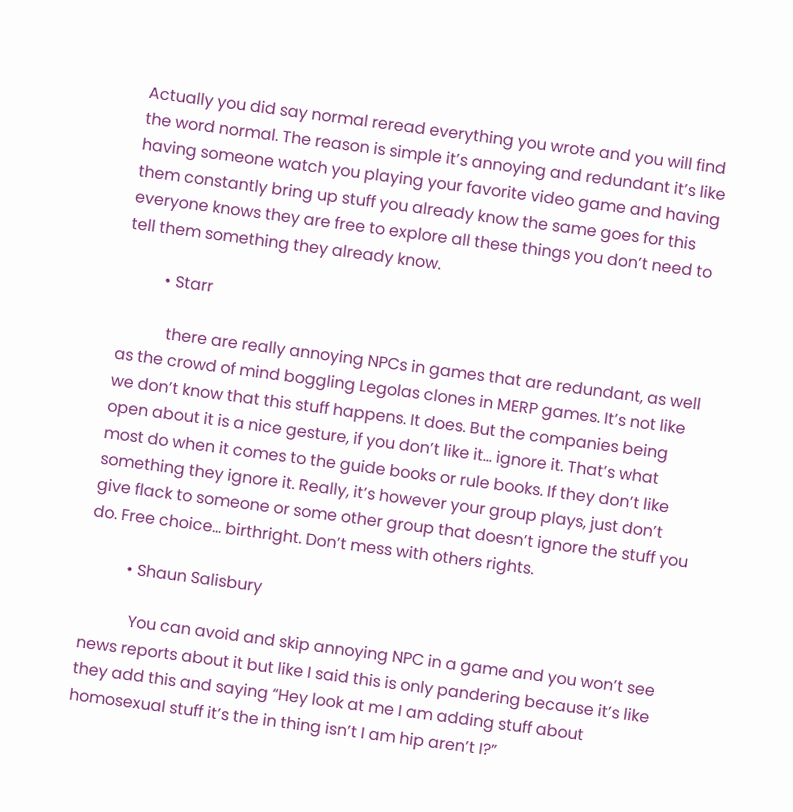Actually you did say normal reread everything you wrote and you will find the word normal. The reason is simple it’s annoying and redundant it’s like having someone watch you playing your favorite video game and having them constantly bring up stuff you already know the same goes for this everyone knows they are free to explore all these things you don’t need to tell them something they already know.

          • Starr

            there are really annoying NPCs in games that are redundant, as well as the crowd of mind boggling Legolas clones in MERP games. It’s not like we don’t know that this stuff happens. It does. But the companies being open about it is a nice gesture, if you don’t like it… ignore it. That’s what most do when it comes to the guide books or rule books. If they don’t like something they ignore it. Really, it’s however your group plays, just don’t give flack to someone or some other group that doesn’t ignore the stuff you do. Free choice… birthright. Don’t mess with others rights.

          • Shaun Salisbury

            You can avoid and skip annoying NPC in a game and you won’t see news reports about it but like I said this is only pandering because it’s like they add this and saying “Hey look at me I am adding stuff about homosexual stuff it’s the in thing isn’t I am hip aren’t I?”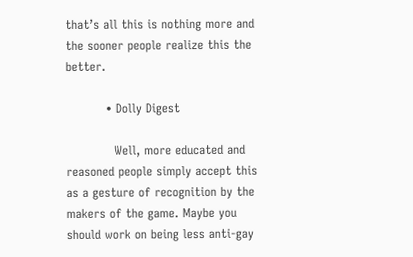that’s all this is nothing more and the sooner people realize this the better.

          • Dolly Digest

            Well, more educated and reasoned people simply accept this as a gesture of recognition by the makers of the game. Maybe you should work on being less anti-gay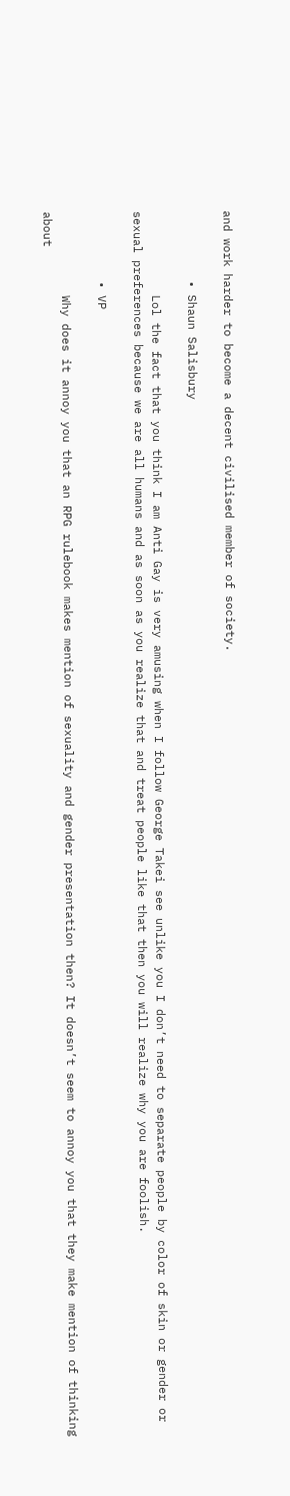and work harder to become a decent civilised member of society.

          • Shaun Salisbury

            Lol the fact that you think I am Anti Gay is very amusing when I follow George Takei see unlike you I don’t need to separate people by color of skin or gender or sexual preferences because we are all humans and as soon as you realize that and treat people like that then you will realize why you are foolish.

          • VP

            Why does it annoy you that an RPG rulebook makes mention of sexuality and gender presentation then? It doesn’t seem to annoy you that they make mention of thinking about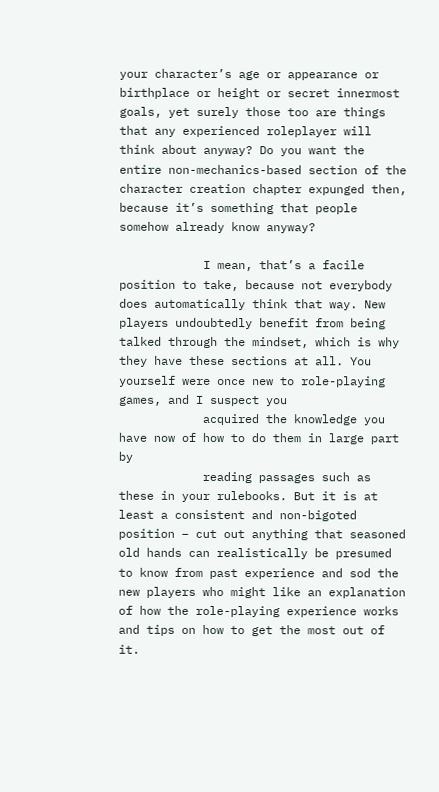your character’s age or appearance or birthplace or height or secret innermost goals, yet surely those too are things that any experienced roleplayer will think about anyway? Do you want the entire non-mechanics-based section of the character creation chapter expunged then, because it’s something that people somehow already know anyway?

            I mean, that’s a facile position to take, because not everybody does automatically think that way. New players undoubtedly benefit from being talked through the mindset, which is why they have these sections at all. You yourself were once new to role-playing games, and I suspect you
            acquired the knowledge you have now of how to do them in large part by
            reading passages such as these in your rulebooks. But it is at least a consistent and non-bigoted position – cut out anything that seasoned old hands can realistically be presumed to know from past experience and sod the new players who might like an explanation of how the role-playing experience works and tips on how to get the most out of it.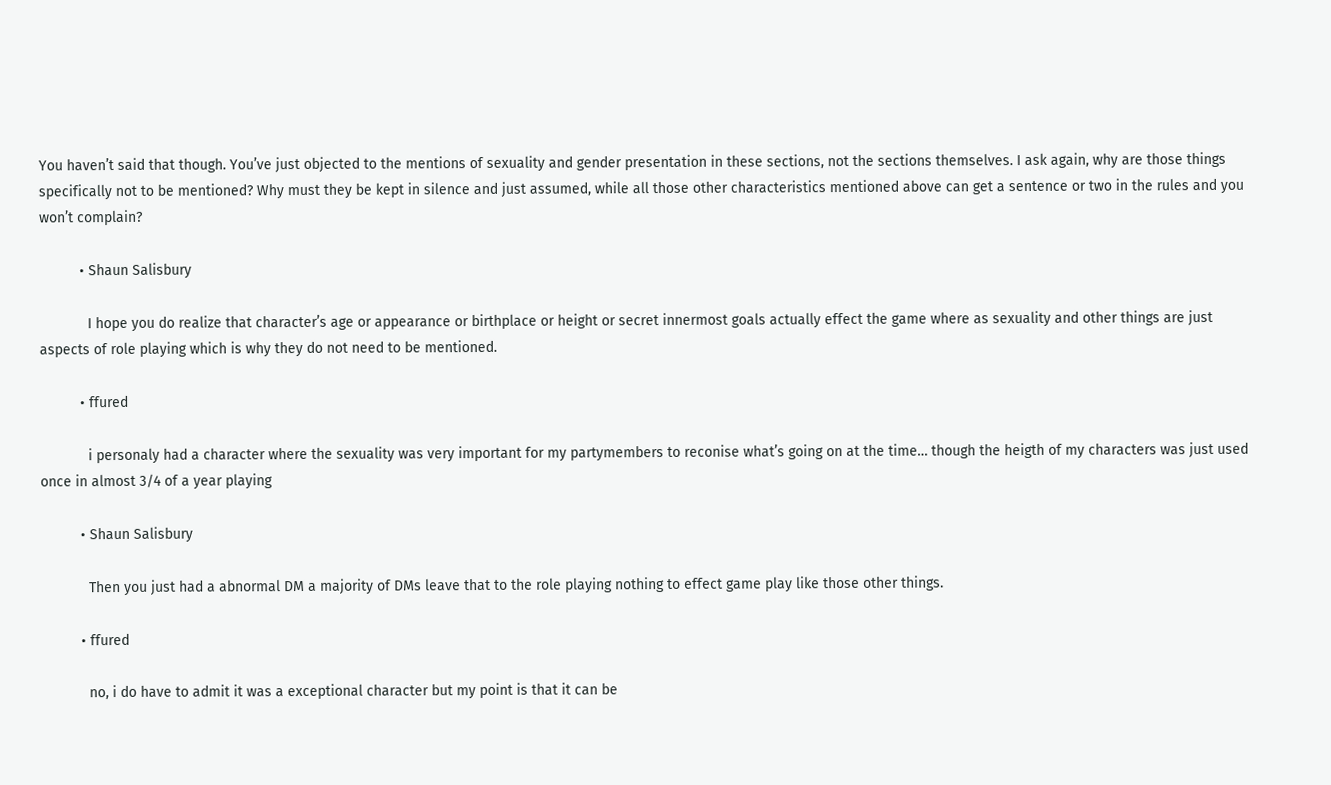You haven’t said that though. You’ve just objected to the mentions of sexuality and gender presentation in these sections, not the sections themselves. I ask again, why are those things specifically not to be mentioned? Why must they be kept in silence and just assumed, while all those other characteristics mentioned above can get a sentence or two in the rules and you won’t complain?

          • Shaun Salisbury

            I hope you do realize that character’s age or appearance or birthplace or height or secret innermost goals actually effect the game where as sexuality and other things are just aspects of role playing which is why they do not need to be mentioned.

          • ffured

            i personaly had a character where the sexuality was very important for my partymembers to reconise what’s going on at the time… though the heigth of my characters was just used once in almost 3/4 of a year playing

          • Shaun Salisbury

            Then you just had a abnormal DM a majority of DMs leave that to the role playing nothing to effect game play like those other things.

          • ffured

            no, i do have to admit it was a exceptional character but my point is that it can be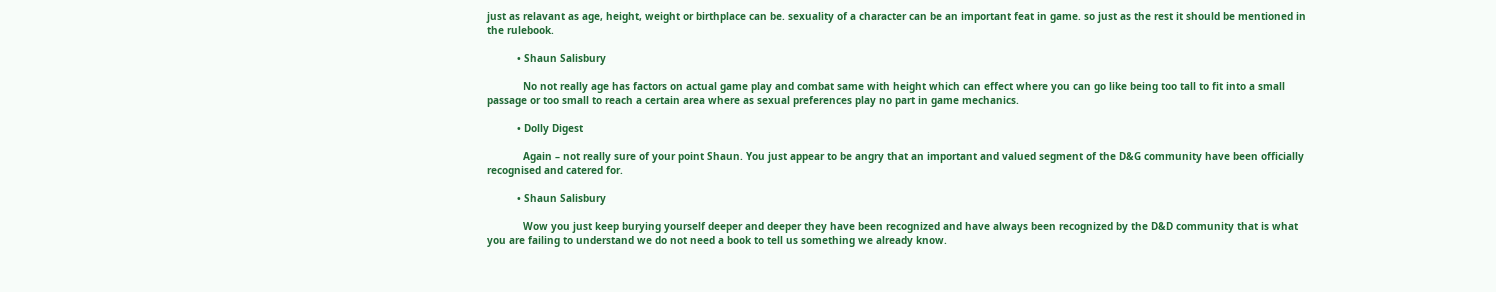just as relavant as age, height, weight or birthplace can be. sexuality of a character can be an important feat in game. so just as the rest it should be mentioned in the rulebook.

          • Shaun Salisbury

            No not really age has factors on actual game play and combat same with height which can effect where you can go like being too tall to fit into a small passage or too small to reach a certain area where as sexual preferences play no part in game mechanics.

          • Dolly Digest

            Again – not really sure of your point Shaun. You just appear to be angry that an important and valued segment of the D&G community have been officially recognised and catered for.

          • Shaun Salisbury

            Wow you just keep burying yourself deeper and deeper they have been recognized and have always been recognized by the D&D community that is what you are failing to understand we do not need a book to tell us something we already know.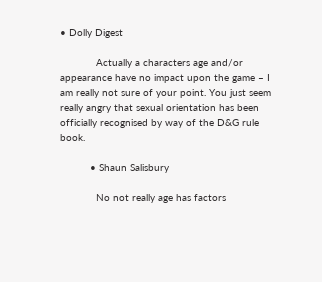• Dolly Digest

            Actually a characters age and/or appearance have no impact upon the game – I am really not sure of your point. You just seem really angry that sexual orientation has been officially recognised by way of the D&G rule book.

          • Shaun Salisbury

            No not really age has factors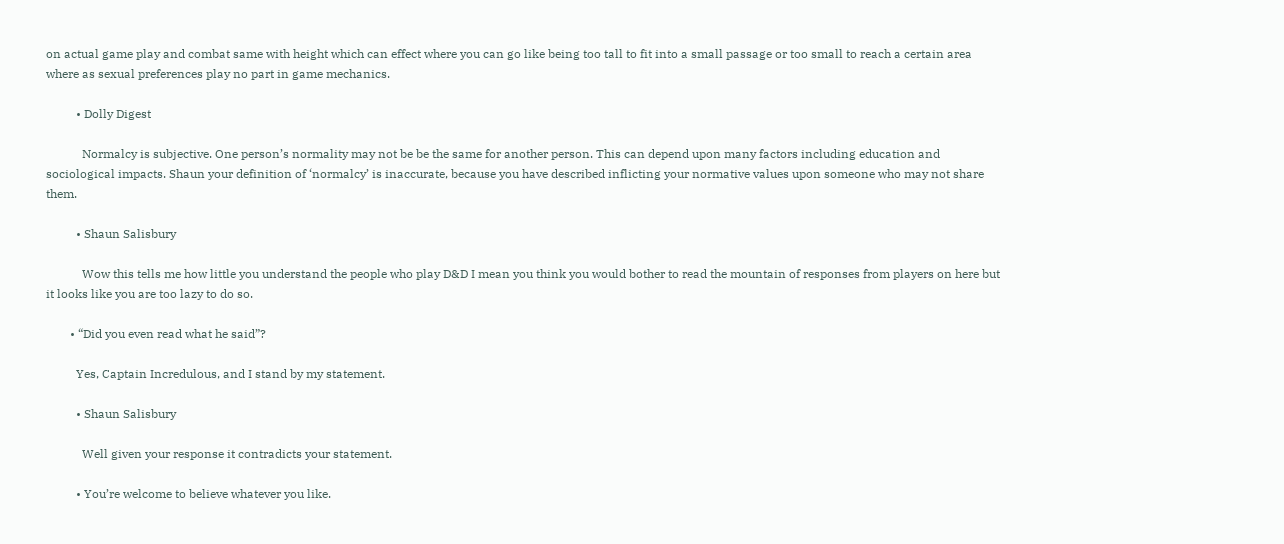on actual game play and combat same with height which can effect where you can go like being too tall to fit into a small passage or too small to reach a certain area where as sexual preferences play no part in game mechanics.

          • Dolly Digest

            Normalcy is subjective. One person’s normality may not be be the same for another person. This can depend upon many factors including education and sociological impacts. Shaun your definition of ‘normalcy’ is inaccurate, because you have described inflicting your normative values upon someone who may not share them.

          • Shaun Salisbury

            Wow this tells me how little you understand the people who play D&D I mean you think you would bother to read the mountain of responses from players on here but it looks like you are too lazy to do so.

        • “Did you even read what he said”?

          Yes, Captain Incredulous, and I stand by my statement.

          • Shaun Salisbury

            Well given your response it contradicts your statement.

          • You’re welcome to believe whatever you like.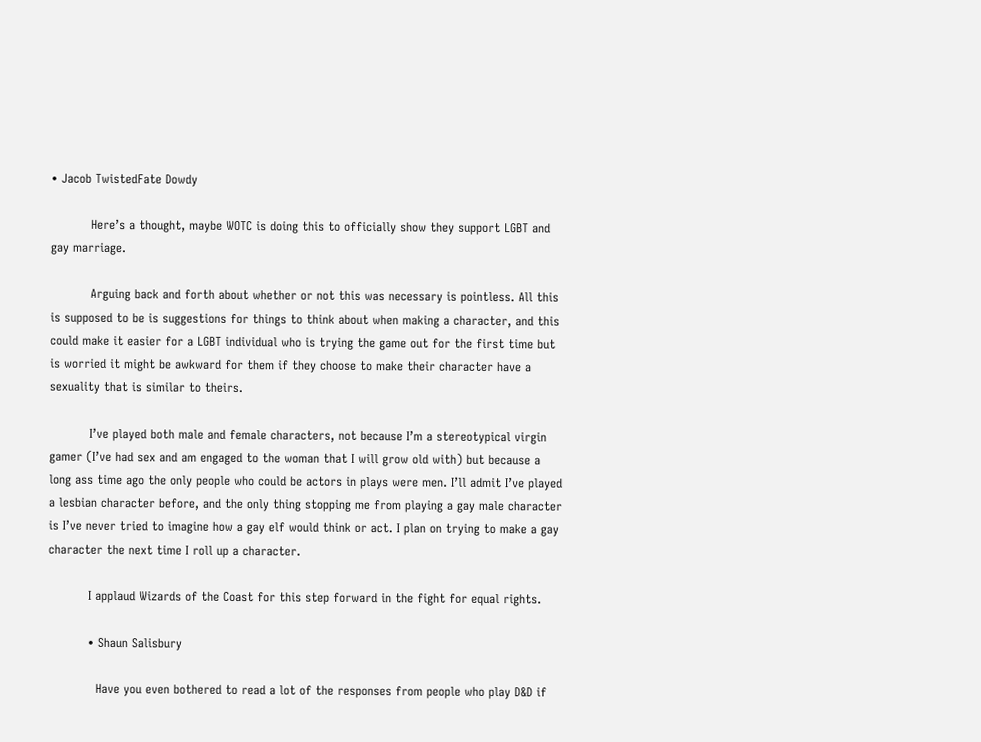• Jacob TwistedFate Dowdy

          Here’s a thought, maybe WOTC is doing this to officially show they support LGBT and gay marriage.

          Arguing back and forth about whether or not this was necessary is pointless. All this is supposed to be is suggestions for things to think about when making a character, and this could make it easier for a LGBT individual who is trying the game out for the first time but is worried it might be awkward for them if they choose to make their character have a sexuality that is similar to theirs.

          I’ve played both male and female characters, not because I’m a stereotypical virgin gamer (I’ve had sex and am engaged to the woman that I will grow old with) but because a long ass time ago the only people who could be actors in plays were men. I’ll admit I’ve played a lesbian character before, and the only thing stopping me from playing a gay male character is I’ve never tried to imagine how a gay elf would think or act. I plan on trying to make a gay character the next time I roll up a character.

          I applaud Wizards of the Coast for this step forward in the fight for equal rights.

          • Shaun Salisbury

            Have you even bothered to read a lot of the responses from people who play D&D if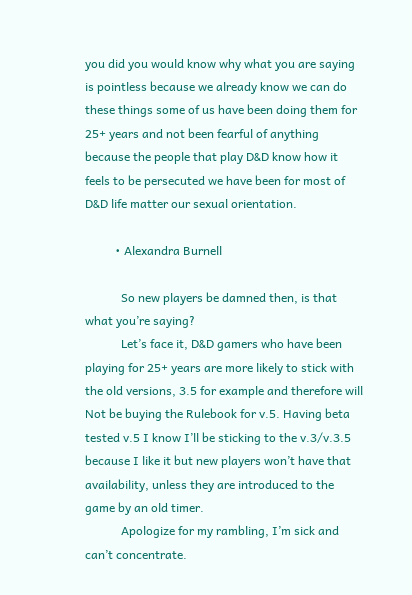you did you would know why what you are saying is pointless because we already know we can do these things some of us have been doing them for 25+ years and not been fearful of anything because the people that play D&D know how it feels to be persecuted we have been for most of D&D life matter our sexual orientation.

          • Alexandra Burnell

            So new players be damned then, is that what you’re saying?
            Let’s face it, D&D gamers who have been playing for 25+ years are more likely to stick with the old versions, 3.5 for example and therefore will Not be buying the Rulebook for v.5. Having beta tested v.5 I know I’ll be sticking to the v.3/v.3.5 because I like it but new players won’t have that availability, unless they are introduced to the game by an old timer.
            Apologize for my rambling, I’m sick and can’t concentrate.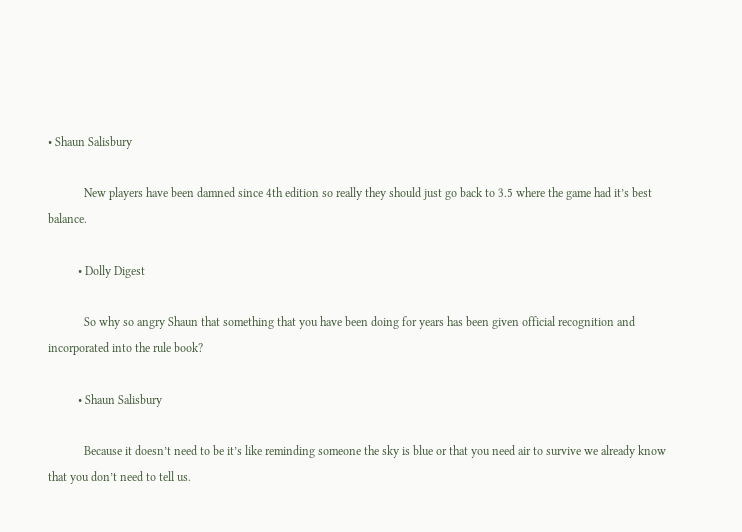• Shaun Salisbury

            New players have been damned since 4th edition so really they should just go back to 3.5 where the game had it’s best balance.

          • Dolly Digest

            So why so angry Shaun that something that you have been doing for years has been given official recognition and incorporated into the rule book?

          • Shaun Salisbury

            Because it doesn’t need to be it’s like reminding someone the sky is blue or that you need air to survive we already know that you don’t need to tell us.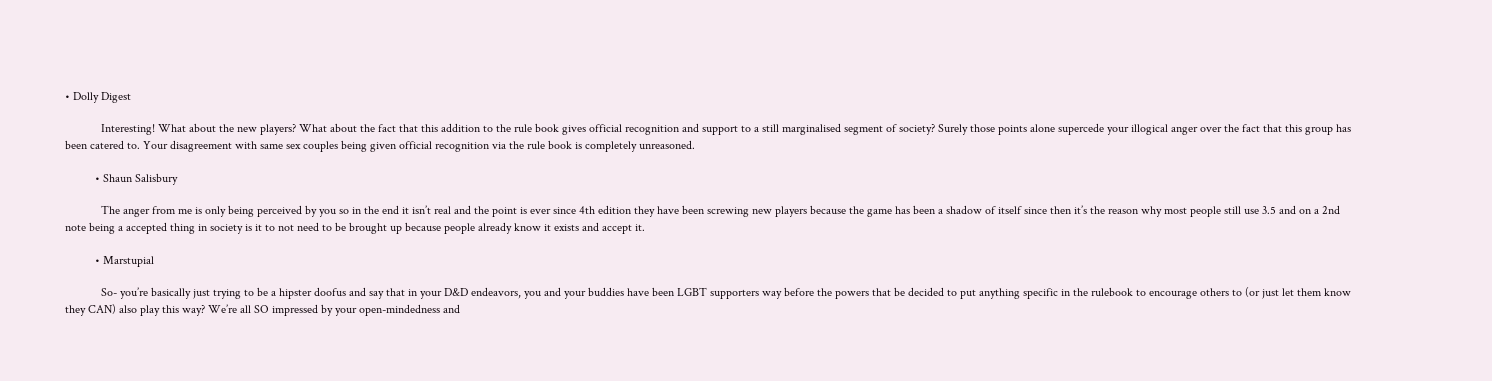• Dolly Digest

            Interesting! What about the new players? What about the fact that this addition to the rule book gives official recognition and support to a still marginalised segment of society? Surely those points alone supercede your illogical anger over the fact that this group has been catered to. Your disagreement with same sex couples being given official recognition via the rule book is completely unreasoned.

          • Shaun Salisbury

            The anger from me is only being perceived by you so in the end it isn’t real and the point is ever since 4th edition they have been screwing new players because the game has been a shadow of itself since then it’s the reason why most people still use 3.5 and on a 2nd note being a accepted thing in society is it to not need to be brought up because people already know it exists and accept it.

          • Marstupial

            So- you’re basically just trying to be a hipster doofus and say that in your D&D endeavors, you and your buddies have been LGBT supporters way before the powers that be decided to put anything specific in the rulebook to encourage others to (or just let them know they CAN) also play this way? We’re all SO impressed by your open-mindedness and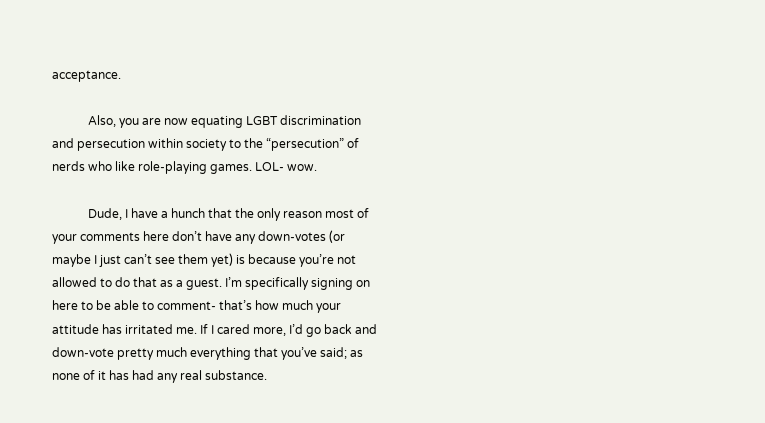acceptance.

            Also, you are now equating LGBT discrimination and persecution within society to the “persecution” of nerds who like role-playing games. LOL- wow.

            Dude, I have a hunch that the only reason most of your comments here don’t have any down-votes (or maybe I just can’t see them yet) is because you’re not allowed to do that as a guest. I’m specifically signing on here to be able to comment- that’s how much your attitude has irritated me. If I cared more, I’d go back and down-vote pretty much everything that you’ve said; as none of it has had any real substance.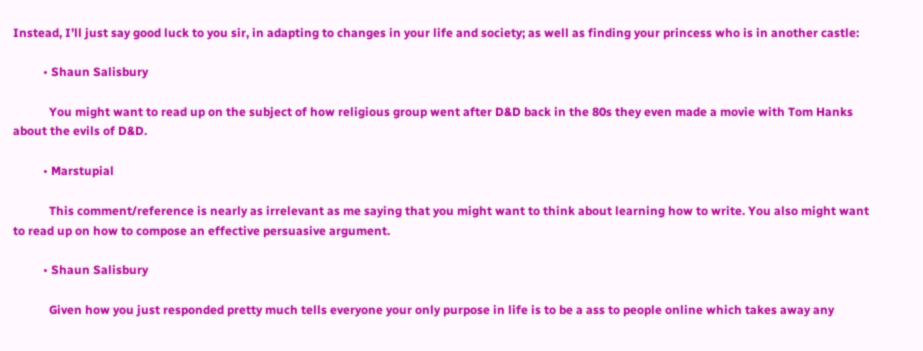Instead, I’ll just say good luck to you sir, in adapting to changes in your life and society; as well as finding your princess who is in another castle:

          • Shaun Salisbury

            You might want to read up on the subject of how religious group went after D&D back in the 80s they even made a movie with Tom Hanks about the evils of D&D.

          • Marstupial

            This comment/reference is nearly as irrelevant as me saying that you might want to think about learning how to write. You also might want to read up on how to compose an effective persuasive argument.

          • Shaun Salisbury

            Given how you just responded pretty much tells everyone your only purpose in life is to be a ass to people online which takes away any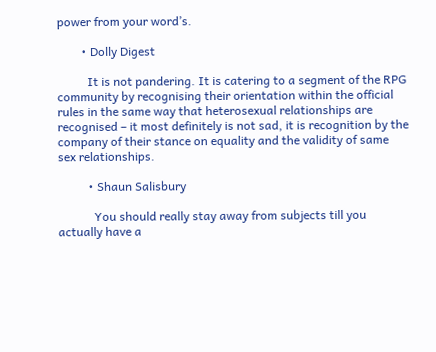power from your word’s.

        • Dolly Digest

          It is not pandering. It is catering to a segment of the RPG community by recognising their orientation within the official rules in the same way that heterosexual relationships are recognised – it most definitely is not sad, it is recognition by the company of their stance on equality and the validity of same sex relationships.

          • Shaun Salisbury

            You should really stay away from subjects till you actually have a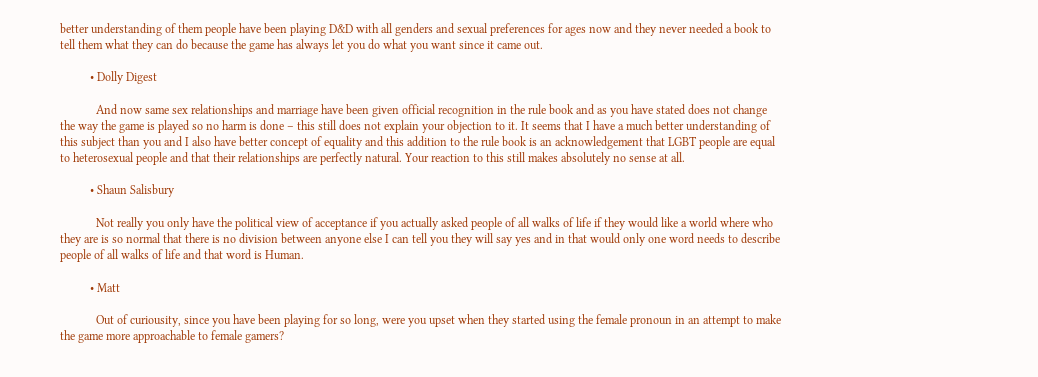better understanding of them people have been playing D&D with all genders and sexual preferences for ages now and they never needed a book to tell them what they can do because the game has always let you do what you want since it came out.

          • Dolly Digest

            And now same sex relationships and marriage have been given official recognition in the rule book and as you have stated does not change the way the game is played so no harm is done – this still does not explain your objection to it. It seems that I have a much better understanding of this subject than you and I also have better concept of equality and this addition to the rule book is an acknowledgement that LGBT people are equal to heterosexual people and that their relationships are perfectly natural. Your reaction to this still makes absolutely no sense at all.

          • Shaun Salisbury

            Not really you only have the political view of acceptance if you actually asked people of all walks of life if they would like a world where who they are is so normal that there is no division between anyone else I can tell you they will say yes and in that would only one word needs to describe people of all walks of life and that word is Human.

          • Matt

            Out of curiousity, since you have been playing for so long, were you upset when they started using the female pronoun in an attempt to make the game more approachable to female gamers?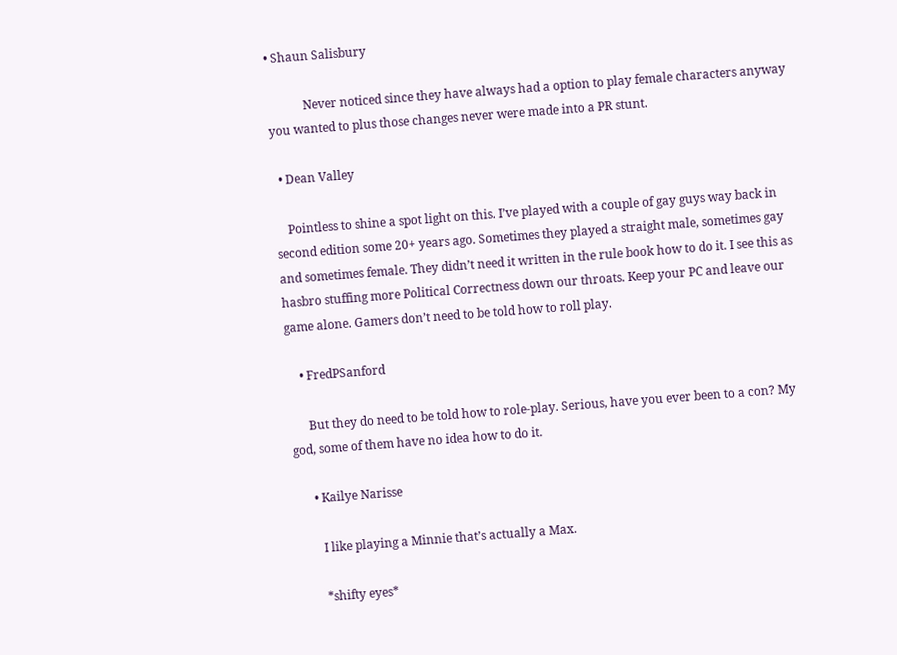• Shaun Salisbury

            Never noticed since they have always had a option to play female characters anyway you wanted to plus those changes never were made into a PR stunt.

  • Dean Valley

    Pointless to shine a spot light on this. I’ve played with a couple of gay guys way back in second edition some 20+ years ago. Sometimes they played a straight male, sometimes gay and sometimes female. They didn’t need it written in the rule book how to do it. I see this as hasbro stuffing more Political Correctness down our throats. Keep your PC and leave our game alone. Gamers don’t need to be told how to roll play.

    • FredPSanford

      But they do need to be told how to role-play. Serious, have you ever been to a con? My god, some of them have no idea how to do it.

      • Kailye Narisse

        I like playing a Minnie that’s actually a Max.

        *shifty eyes*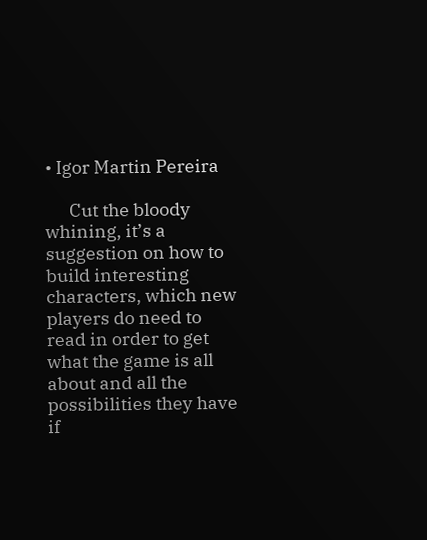• Igor Martin Pereira

      Cut the bloody whining, it’s a suggestion on how to build interesting characters, which new players do need to read in order to get what the game is all about and all the possibilities they have if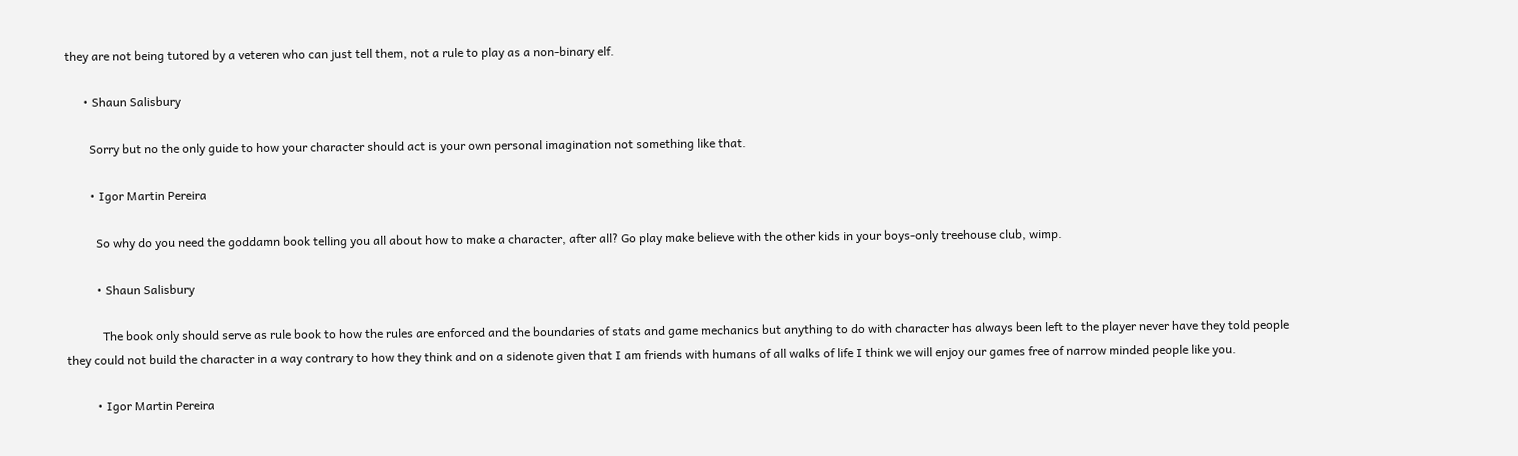they are not being tutored by a veteren who can just tell them, not a rule to play as a non-binary elf.

      • Shaun Salisbury

        Sorry but no the only guide to how your character should act is your own personal imagination not something like that.

        • Igor Martin Pereira

          So why do you need the goddamn book telling you all about how to make a character, after all? Go play make believe with the other kids in your boys-only treehouse club, wimp.

          • Shaun Salisbury

            The book only should serve as rule book to how the rules are enforced and the boundaries of stats and game mechanics but anything to do with character has always been left to the player never have they told people they could not build the character in a way contrary to how they think and on a sidenote given that I am friends with humans of all walks of life I think we will enjoy our games free of narrow minded people like you.

          • Igor Martin Pereira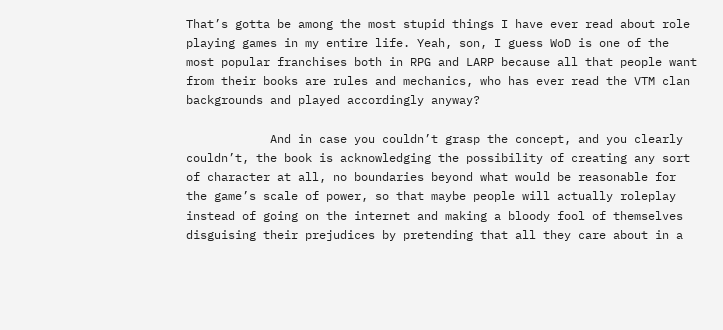That’s gotta be among the most stupid things I have ever read about role playing games in my entire life. Yeah, son, I guess WoD is one of the most popular franchises both in RPG and LARP because all that people want from their books are rules and mechanics, who has ever read the VTM clan backgrounds and played accordingly anyway?

            And in case you couldn’t grasp the concept, and you clearly couldn’t, the book is acknowledging the possibility of creating any sort of character at all, no boundaries beyond what would be reasonable for the game’s scale of power, so that maybe people will actually roleplay instead of going on the internet and making a bloody fool of themselves disguising their prejudices by pretending that all they care about in a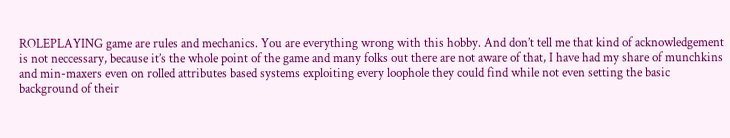ROLEPLAYING game are rules and mechanics. You are everything wrong with this hobby. And don’t tell me that kind of acknowledgement is not neccessary, because it’s the whole point of the game and many folks out there are not aware of that, I have had my share of munchkins and min-maxers even on rolled attributes based systems exploiting every loophole they could find while not even setting the basic background of their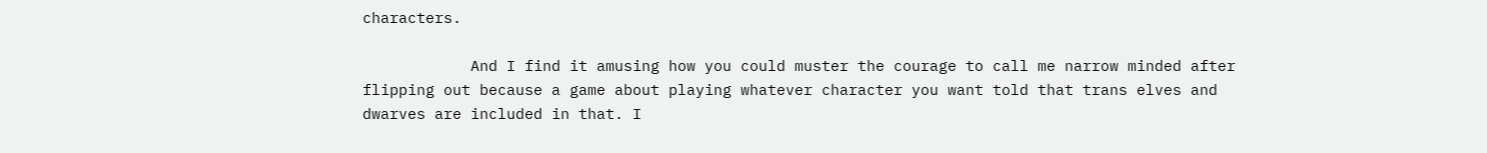characters.

            And I find it amusing how you could muster the courage to call me narrow minded after flipping out because a game about playing whatever character you want told that trans elves and dwarves are included in that. I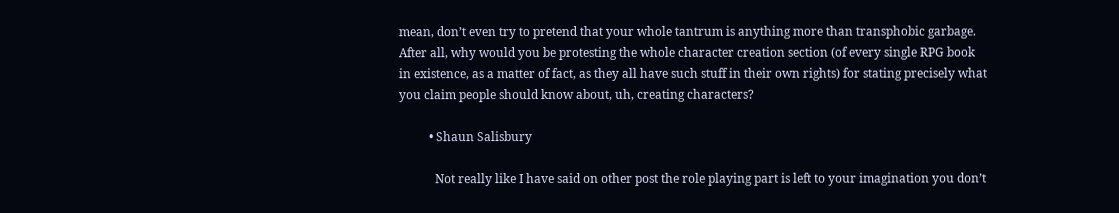mean, don’t even try to pretend that your whole tantrum is anything more than transphobic garbage. After all, why would you be protesting the whole character creation section (of every single RPG book in existence, as a matter of fact, as they all have such stuff in their own rights) for stating precisely what you claim people should know about, uh, creating characters?

          • Shaun Salisbury

            Not really like I have said on other post the role playing part is left to your imagination you don’t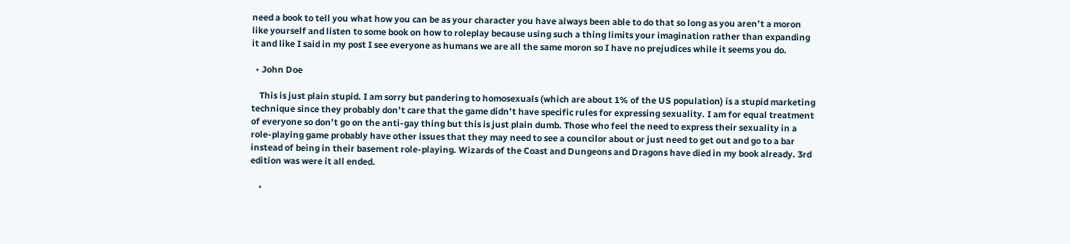need a book to tell you what how you can be as your character you have always been able to do that so long as you aren’t a moron like yourself and listen to some book on how to roleplay because using such a thing limits your imagination rather than expanding it and like I said in my post I see everyone as humans we are all the same moron so I have no prejudices while it seems you do.

  • John Doe

    This is just plain stupid. I am sorry but pandering to homosexuals (which are about 1% of the US population) is a stupid marketing technique since they probably don’t care that the game didn’t have specific rules for expressing sexuality. I am for equal treatment of everyone so don’t go on the anti-gay thing but this is just plain dumb. Those who feel the need to express their sexuality in a role-playing game probably have other issues that they may need to see a councilor about or just need to get out and go to a bar instead of being in their basement role-playing. Wizards of the Coast and Dungeons and Dragons have died in my book already. 3rd edition was were it all ended.

    •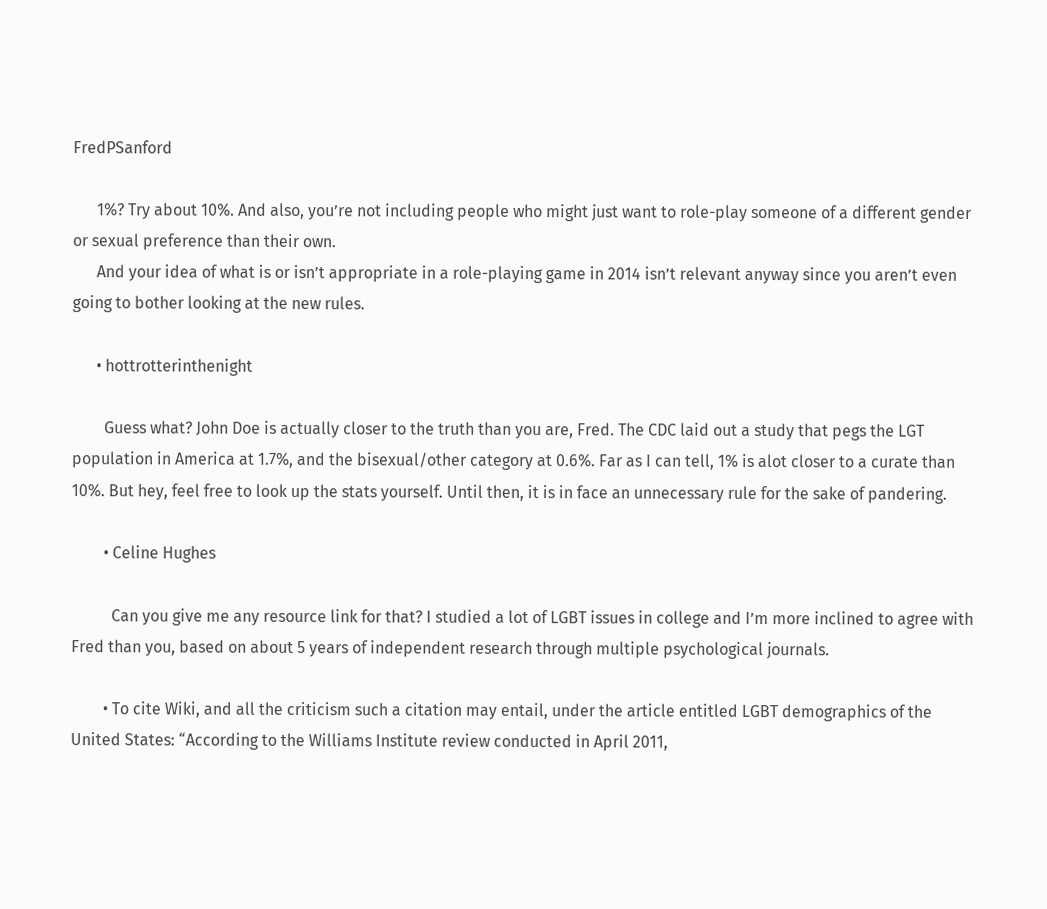FredPSanford

      1%? Try about 10%. And also, you’re not including people who might just want to role-play someone of a different gender or sexual preference than their own.
      And your idea of what is or isn’t appropriate in a role-playing game in 2014 isn’t relevant anyway since you aren’t even going to bother looking at the new rules.

      • hottrotterinthenight

        Guess what? John Doe is actually closer to the truth than you are, Fred. The CDC laid out a study that pegs the LGT population in America at 1.7%, and the bisexual/other category at 0.6%. Far as I can tell, 1% is alot closer to a curate than 10%. But hey, feel free to look up the stats yourself. Until then, it is in face an unnecessary rule for the sake of pandering.

        • Celine Hughes

          Can you give me any resource link for that? I studied a lot of LGBT issues in college and I’m more inclined to agree with Fred than you, based on about 5 years of independent research through multiple psychological journals.

        • To cite Wiki, and all the criticism such a citation may entail, under the article entitled LGBT demographics of the United States: “According to the Williams Institute review conducted in April 2011,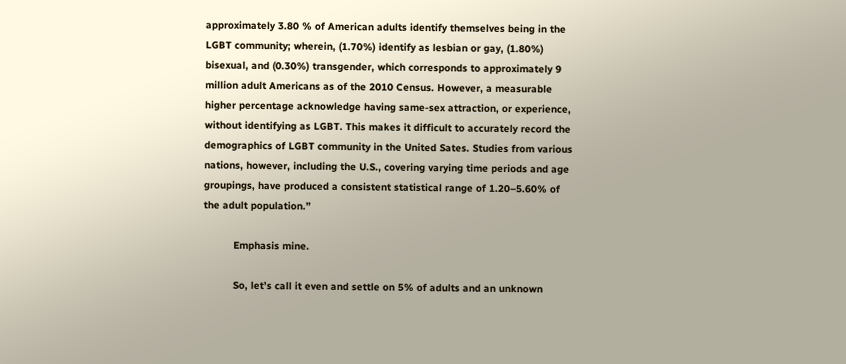approximately 3.80 % of American adults identify themselves being in the LGBT community; wherein, (1.70%) identify as lesbian or gay, (1.80%) bisexual, and (0.30%) transgender, which corresponds to approximately 9 million adult Americans as of the 2010 Census. However, a measurable higher percentage acknowledge having same-sex attraction, or experience, without identifying as LGBT. This makes it difficult to accurately record the demographics of LGBT community in the United Sates. Studies from various nations, however, including the U.S., covering varying time periods and age groupings, have produced a consistent statistical range of 1.20–5.60% of the adult population.”

          Emphasis mine.

          So, let’s call it even and settle on 5% of adults and an unknown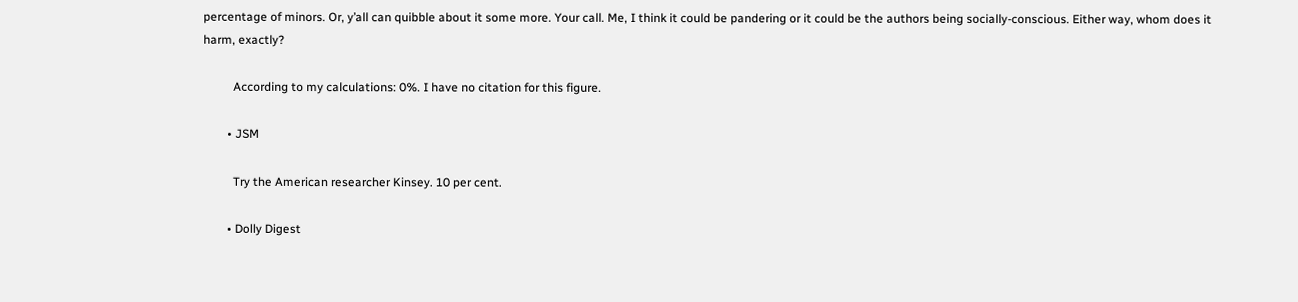percentage of minors. Or, y’all can quibble about it some more. Your call. Me, I think it could be pandering or it could be the authors being socially-conscious. Either way, whom does it harm, exactly?

          According to my calculations: 0%. I have no citation for this figure.

        • JSM

          Try the American researcher Kinsey. 10 per cent.

        • Dolly Digest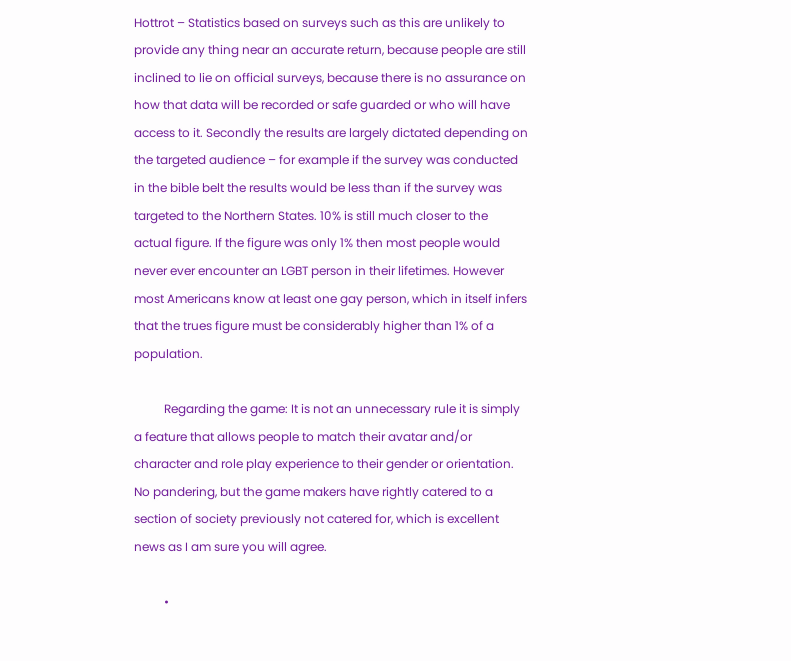Hottrot – Statistics based on surveys such as this are unlikely to provide any thing near an accurate return, because people are still inclined to lie on official surveys, because there is no assurance on how that data will be recorded or safe guarded or who will have access to it. Secondly the results are largely dictated depending on the targeted audience – for example if the survey was conducted in the bible belt the results would be less than if the survey was targeted to the Northern States. 10% is still much closer to the actual figure. If the figure was only 1% then most people would never ever encounter an LGBT person in their lifetimes. However most Americans know at least one gay person, which in itself infers that the trues figure must be considerably higher than 1% of a population.

          Regarding the game: It is not an unnecessary rule it is simply a feature that allows people to match their avatar and/or character and role play experience to their gender or orientation. No pandering, but the game makers have rightly catered to a section of society previously not catered for, which is excellent news as I am sure you will agree.

          •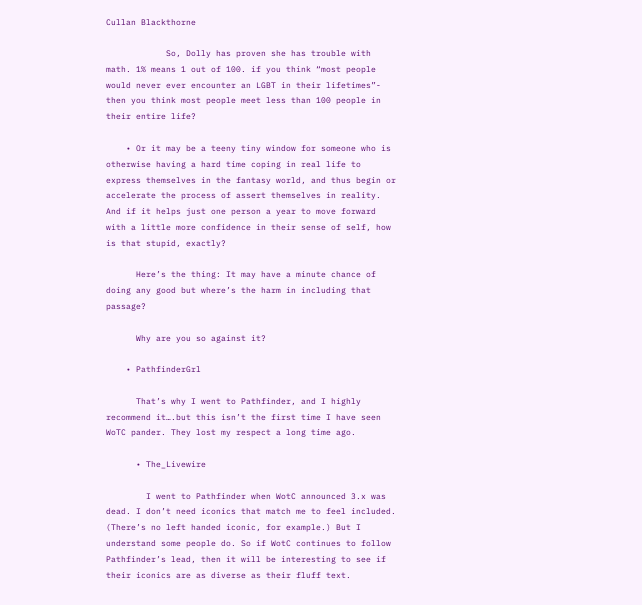Cullan Blackthorne

            So, Dolly has proven she has trouble with math. 1% means 1 out of 100. if you think “most people would never ever encounter an LGBT in their lifetimes”- then you think most people meet less than 100 people in their entire life?

    • Or it may be a teeny tiny window for someone who is otherwise having a hard time coping in real life to express themselves in the fantasy world, and thus begin or accelerate the process of assert themselves in reality. And if it helps just one person a year to move forward with a little more confidence in their sense of self, how is that stupid, exactly?

      Here’s the thing: It may have a minute chance of doing any good but where’s the harm in including that passage?

      Why are you so against it?

    • PathfinderGrl

      That’s why I went to Pathfinder, and I highly recommend it….but this isn’t the first time I have seen WoTC pander. They lost my respect a long time ago.

      • The_Livewire

        I went to Pathfinder when WotC announced 3.x was dead. I don’t need iconics that match me to feel included. (There’s no left handed iconic, for example.) But I understand some people do. So if WotC continues to follow Pathfinder’s lead, then it will be interesting to see if their iconics are as diverse as their fluff text.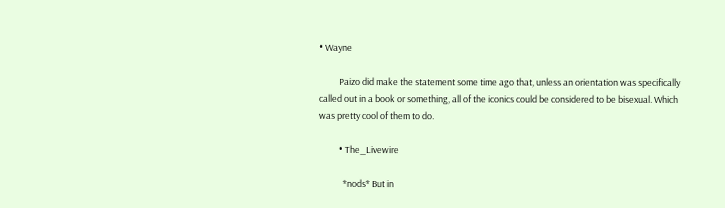• Wayne

          Paizo did make the statement some time ago that, unless an orientation was specifically called out in a book or something, all of the iconics could be considered to be bisexual. Which was pretty cool of them to do.

          • The_Livewire

            *nods* But in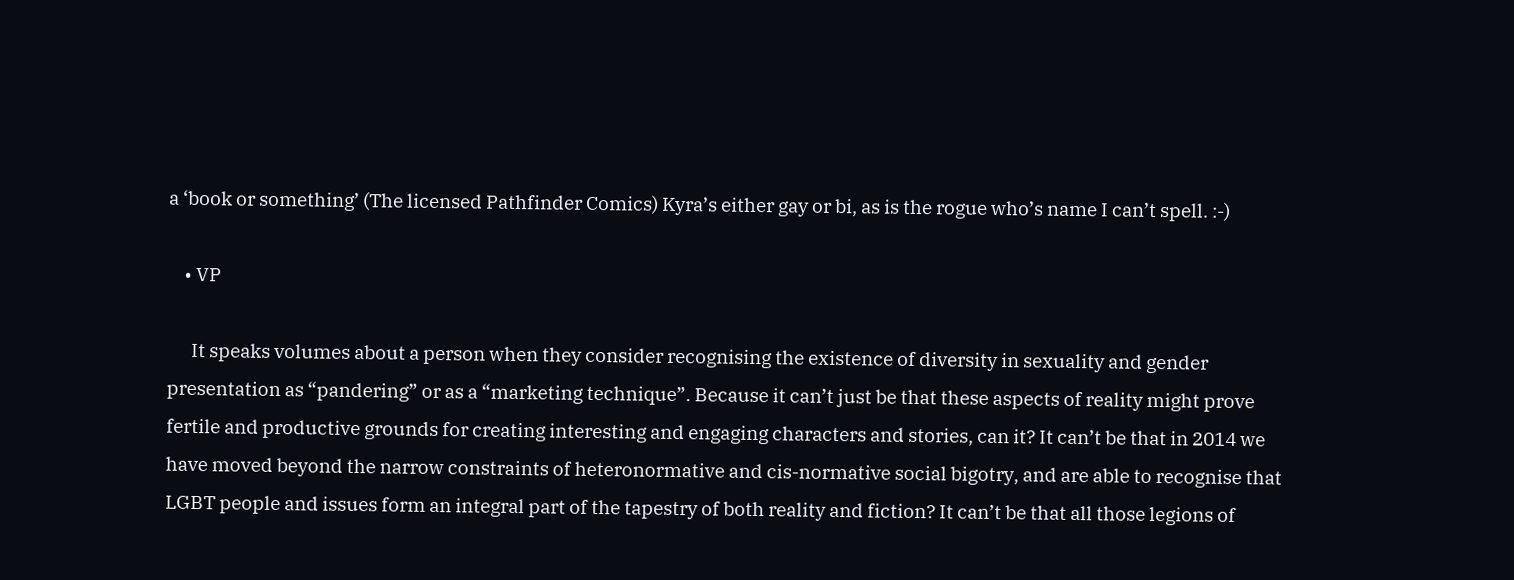a ‘book or something’ (The licensed Pathfinder Comics) Kyra’s either gay or bi, as is the rogue who’s name I can’t spell. :-)

    • VP

      It speaks volumes about a person when they consider recognising the existence of diversity in sexuality and gender presentation as “pandering” or as a “marketing technique”. Because it can’t just be that these aspects of reality might prove fertile and productive grounds for creating interesting and engaging characters and stories, can it? It can’t be that in 2014 we have moved beyond the narrow constraints of heteronormative and cis-normative social bigotry, and are able to recognise that LGBT people and issues form an integral part of the tapestry of both reality and fiction? It can’t be that all those legions of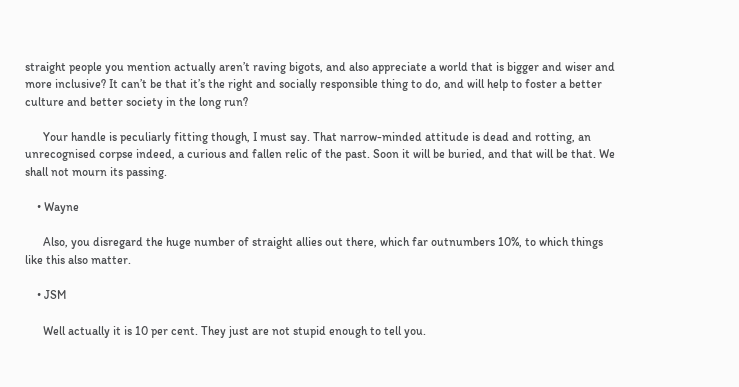straight people you mention actually aren’t raving bigots, and also appreciate a world that is bigger and wiser and more inclusive? It can’t be that it’s the right and socially responsible thing to do, and will help to foster a better culture and better society in the long run?

      Your handle is peculiarly fitting though, I must say. That narrow-minded attitude is dead and rotting, an unrecognised corpse indeed, a curious and fallen relic of the past. Soon it will be buried, and that will be that. We shall not mourn its passing.

    • Wayne

      Also, you disregard the huge number of straight allies out there, which far outnumbers 10%, to which things like this also matter.

    • JSM

      Well actually it is 10 per cent. They just are not stupid enough to tell you.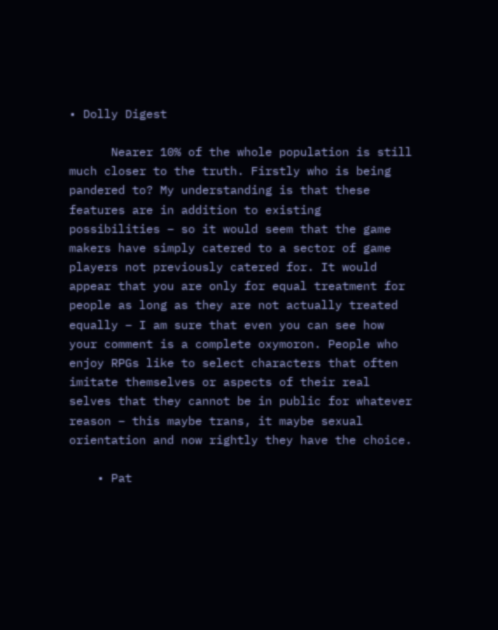• Dolly Digest

      Nearer 10% of the whole population is still much closer to the truth. Firstly who is being pandered to? My understanding is that these features are in addition to existing possibilities – so it would seem that the game makers have simply catered to a sector of game players not previously catered for. It would appear that you are only for equal treatment for people as long as they are not actually treated equally – I am sure that even you can see how your comment is a complete oxymoron. People who enjoy RPGs like to select characters that often imitate themselves or aspects of their real selves that they cannot be in public for whatever reason – this maybe trans, it maybe sexual orientation and now rightly they have the choice.

    • Pat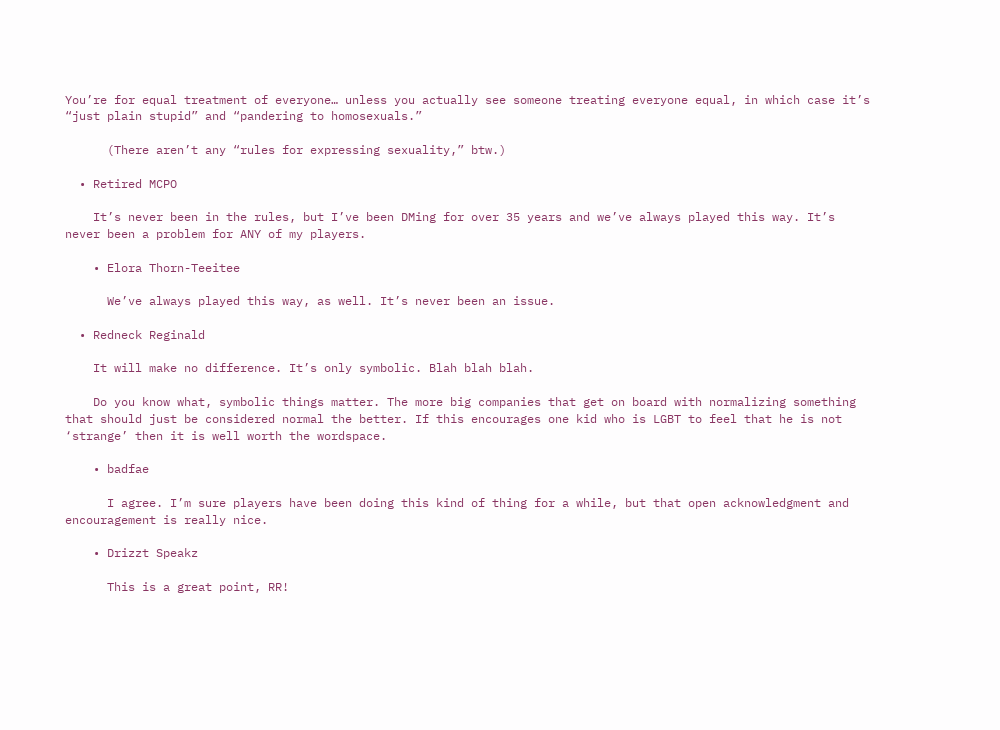You’re for equal treatment of everyone… unless you actually see someone treating everyone equal, in which case it’s “just plain stupid” and “pandering to homosexuals.”

      (There aren’t any “rules for expressing sexuality,” btw.)

  • Retired MCPO

    It’s never been in the rules, but I’ve been DMing for over 35 years and we’ve always played this way. It’s never been a problem for ANY of my players.

    • Elora Thorn-Teeitee

      We’ve always played this way, as well. It’s never been an issue.

  • Redneck Reginald

    It will make no difference. It’s only symbolic. Blah blah blah.

    Do you know what, symbolic things matter. The more big companies that get on board with normalizing something that should just be considered normal the better. If this encourages one kid who is LGBT to feel that he is not ‘strange’ then it is well worth the wordspace.

    • badfae

      I agree. I’m sure players have been doing this kind of thing for a while, but that open acknowledgment and encouragement is really nice.

    • Drizzt Speakz

      This is a great point, RR!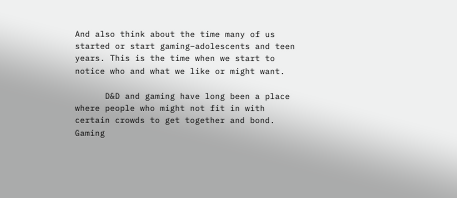And also think about the time many of us started or start gaming–adolescents and teen years. This is the time when we start to notice who and what we like or might want.

      D&D and gaming have long been a place where people who might not fit in with certain crowds to get together and bond. Gaming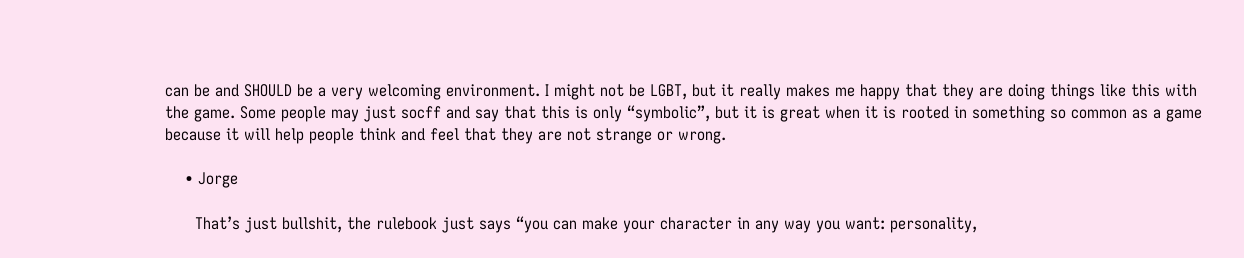can be and SHOULD be a very welcoming environment. I might not be LGBT, but it really makes me happy that they are doing things like this with the game. Some people may just socff and say that this is only “symbolic”, but it is great when it is rooted in something so common as a game because it will help people think and feel that they are not strange or wrong.

    • Jorge

      That’s just bullshit, the rulebook just says “you can make your character in any way you want: personality,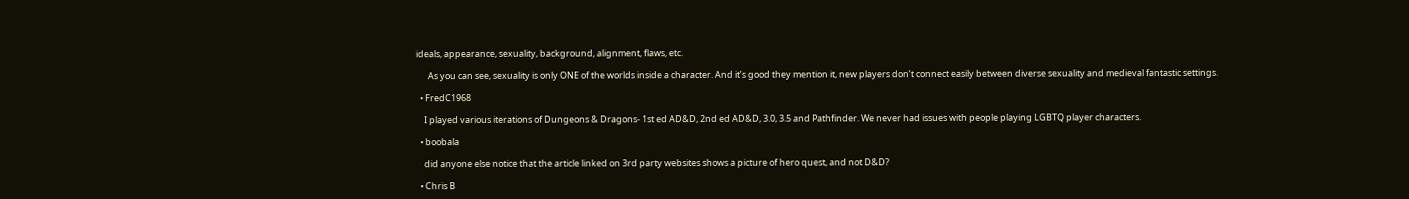ideals, appearance, sexuality, background, alignment, flaws, etc.

      As you can see, sexuality is only ONE of the worlds inside a character. And it’s good they mention it, new players don’t connect easily between diverse sexuality and medieval fantastic settings.

  • FredC1968

    I played various iterations of Dungeons & Dragons- 1st ed AD&D, 2nd ed AD&D, 3.0, 3.5 and Pathfinder. We never had issues with people playing LGBTQ player characters.

  • boobala

    did anyone else notice that the article linked on 3rd party websites shows a picture of hero quest, and not D&D?

  • Chris B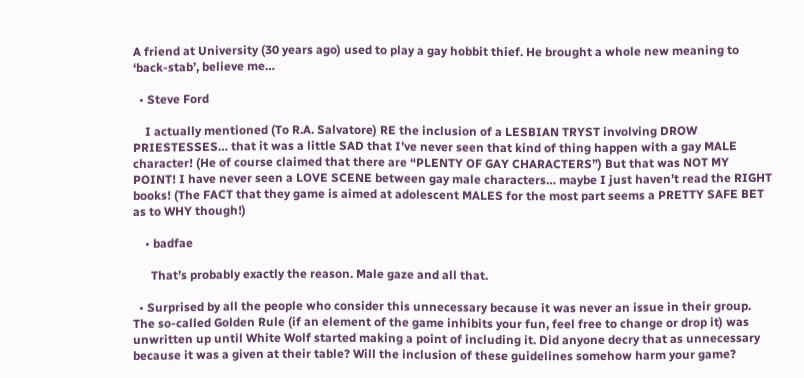A friend at University (30 years ago) used to play a gay hobbit thief. He brought a whole new meaning to ‘back-stab’, believe me…

  • Steve Ford

    I actually mentioned (To R.A. Salvatore) RE the inclusion of a LESBIAN TRYST involving DROW PRIESTESSES… that it was a little SAD that I’ve never seen that kind of thing happen with a gay MALE character! (He of course claimed that there are “PLENTY OF GAY CHARACTERS”) But that was NOT MY POINT! I have never seen a LOVE SCENE between gay male characters… maybe I just haven’t read the RIGHT books! (The FACT that they game is aimed at adolescent MALES for the most part seems a PRETTY SAFE BET as to WHY though!)

    • badfae

      That’s probably exactly the reason. Male gaze and all that.

  • Surprised by all the people who consider this unnecessary because it was never an issue in their group. The so-called Golden Rule (if an element of the game inhibits your fun, feel free to change or drop it) was unwritten up until White Wolf started making a point of including it. Did anyone decry that as unnecessary because it was a given at their table? Will the inclusion of these guidelines somehow harm your game?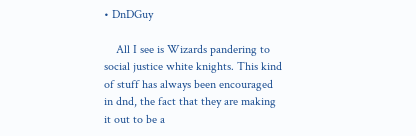• DnDGuy

    All I see is Wizards pandering to social justice white knights. This kind of stuff has always been encouraged in dnd, the fact that they are making it out to be a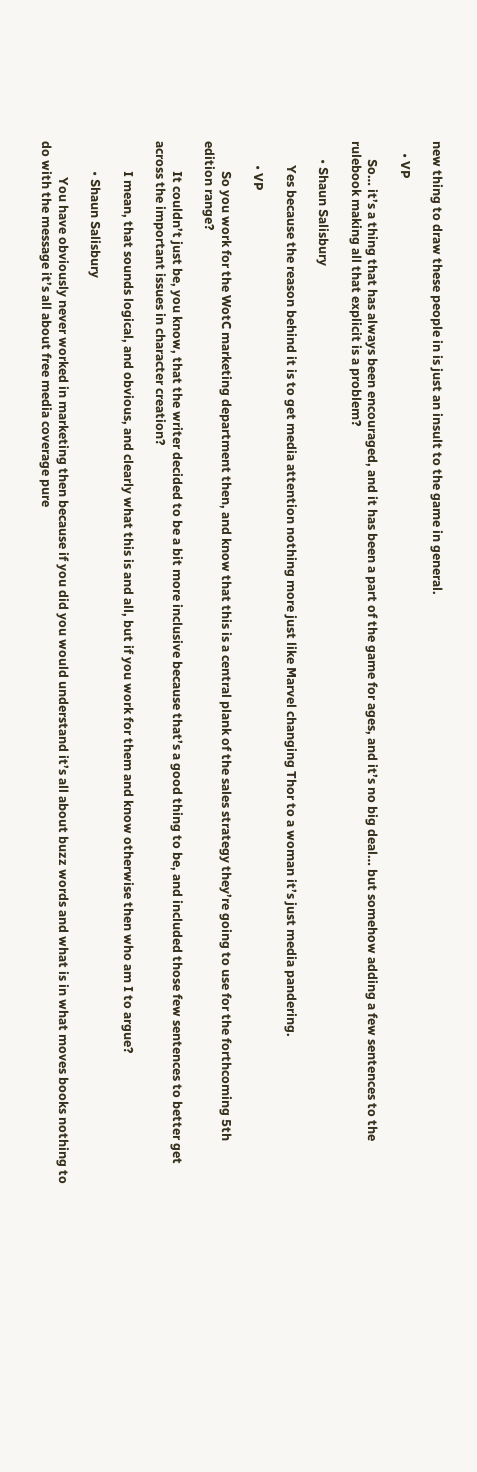new thing to draw these people in is just an insult to the game in general.

    • VP

      So… it’s a thing that has always been encouraged, and it has been a part of the game for ages, and it’s no big deal… but somehow adding a few sentences to the rulebook making all that explicit is a problem?

      • Shaun Salisbury

        Yes because the reason behind it is to get media attention nothing more just like Marvel changing Thor to a woman it’s just media pandering.

        • VP

          So you work for the WotC marketing department then, and know that this is a central plank of the sales strategy they’re going to use for the forthcoming 5th edition range?

          It couldn’t just be, you know, that the writer decided to be a bit more inclusive because that’s a good thing to be, and included those few sentences to better get across the important issues in character creation?

          I mean, that sounds logical, and obvious, and clearly what this is and all, but if you work for them and know otherwise then who am I to argue?

          • Shaun Salisbury

            You have obviously never worked in marketing then because if you did you would understand it’s all about buzz words and what is in what moves books nothing to do with the message it’s all about free media coverage pure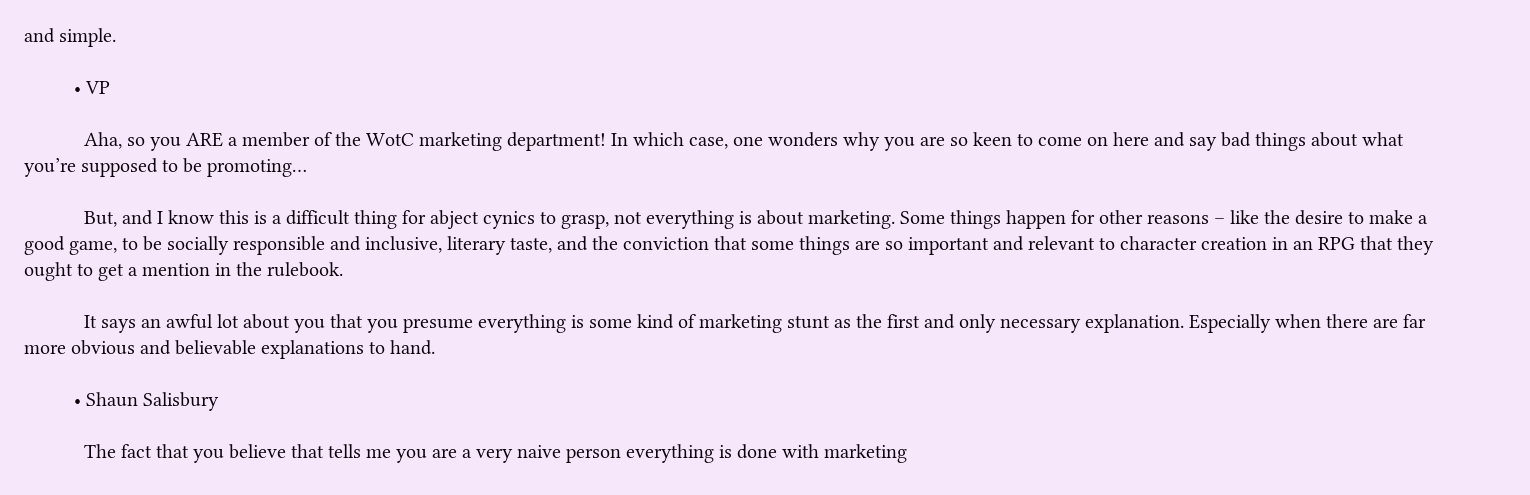and simple.

          • VP

            Aha, so you ARE a member of the WotC marketing department! In which case, one wonders why you are so keen to come on here and say bad things about what you’re supposed to be promoting…

            But, and I know this is a difficult thing for abject cynics to grasp, not everything is about marketing. Some things happen for other reasons – like the desire to make a good game, to be socially responsible and inclusive, literary taste, and the conviction that some things are so important and relevant to character creation in an RPG that they ought to get a mention in the rulebook.

            It says an awful lot about you that you presume everything is some kind of marketing stunt as the first and only necessary explanation. Especially when there are far more obvious and believable explanations to hand.

          • Shaun Salisbury

            The fact that you believe that tells me you are a very naive person everything is done with marketing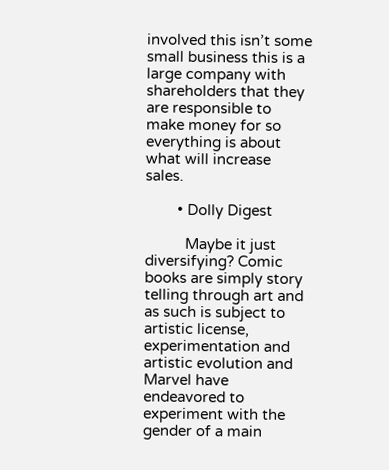involved this isn’t some small business this is a large company with shareholders that they are responsible to make money for so everything is about what will increase sales.

        • Dolly Digest

          Maybe it just diversifying? Comic books are simply story telling through art and as such is subject to artistic license, experimentation and artistic evolution and Marvel have endeavored to experiment with the gender of a main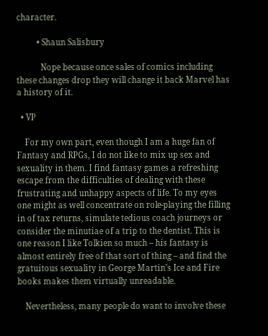character.

          • Shaun Salisbury

            Nope because once sales of comics including these changes drop they will change it back Marvel has a history of it.

  • VP

    For my own part, even though I am a huge fan of Fantasy and RPGs, I do not like to mix up sex and sexuality in them. I find fantasy games a refreshing escape from the difficulties of dealing with these frustrating and unhappy aspects of life. To my eyes one might as well concentrate on role-playing the filling in of tax returns, simulate tedious coach journeys or consider the minutiae of a trip to the dentist. This is one reason I like Tolkien so much – his fantasy is almost entirely free of that sort of thing – and find the gratuitous sexuality in George Martin’s Ice and Fire books makes them virtually unreadable.

    Nevertheless, many people do want to involve these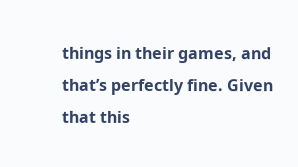things in their games, and that’s perfectly fine. Given that this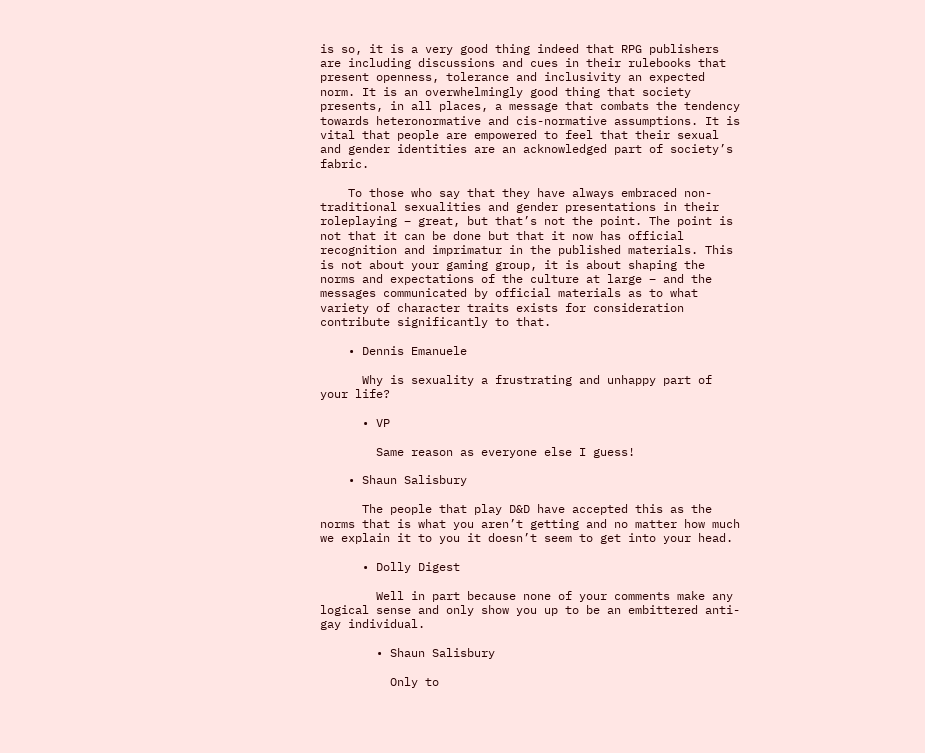is so, it is a very good thing indeed that RPG publishers are including discussions and cues in their rulebooks that present openness, tolerance and inclusivity an expected norm. It is an overwhelmingly good thing that society presents, in all places, a message that combats the tendency towards heteronormative and cis-normative assumptions. It is vital that people are empowered to feel that their sexual and gender identities are an acknowledged part of society’s fabric.

    To those who say that they have always embraced non-traditional sexualities and gender presentations in their roleplaying – great, but that’s not the point. The point is not that it can be done but that it now has official recognition and imprimatur in the published materials. This is not about your gaming group, it is about shaping the norms and expectations of the culture at large – and the messages communicated by official materials as to what variety of character traits exists for consideration contribute significantly to that.

    • Dennis Emanuele

      Why is sexuality a frustrating and unhappy part of your life?

      • VP

        Same reason as everyone else I guess!

    • Shaun Salisbury

      The people that play D&D have accepted this as the norms that is what you aren’t getting and no matter how much we explain it to you it doesn’t seem to get into your head.

      • Dolly Digest

        Well in part because none of your comments make any logical sense and only show you up to be an embittered anti-gay individual.

        • Shaun Salisbury

          Only to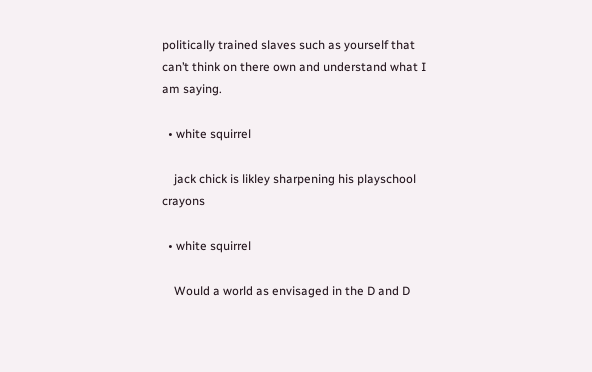politically trained slaves such as yourself that can’t think on there own and understand what I am saying.

  • white squirrel

    jack chick is likley sharpening his playschool crayons

  • white squirrel

    Would a world as envisaged in the D and D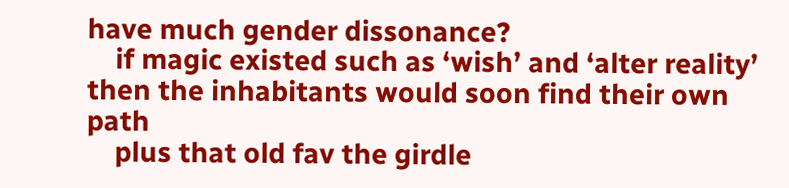have much gender dissonance?
    if magic existed such as ‘wish’ and ‘alter reality’ then the inhabitants would soon find their own path
    plus that old fav the girdle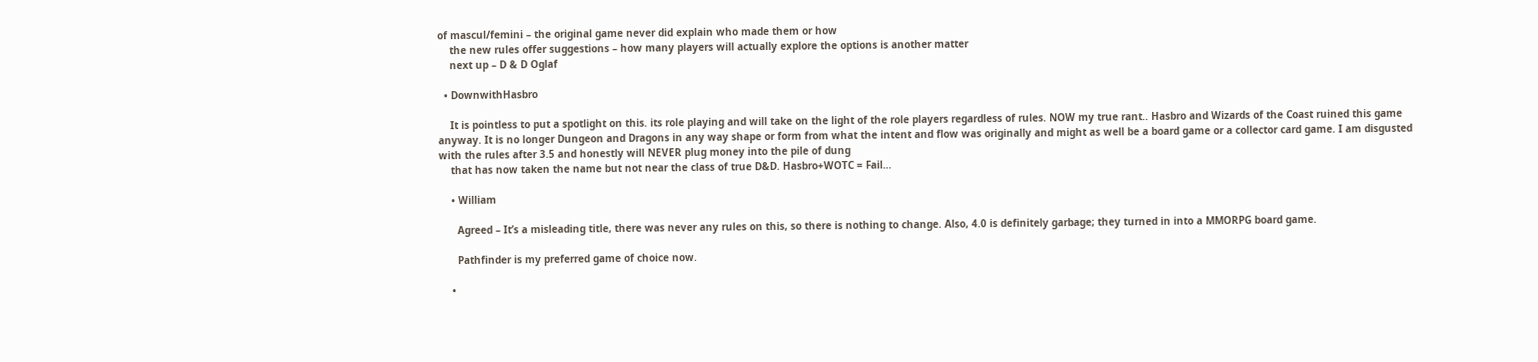of mascul/femini – the original game never did explain who made them or how
    the new rules offer suggestions – how many players will actually explore the options is another matter
    next up – D & D Oglaf

  • DownwithHasbro

    It is pointless to put a spotlight on this. its role playing and will take on the light of the role players regardless of rules. NOW my true rant.. Hasbro and Wizards of the Coast ruined this game anyway. It is no longer Dungeon and Dragons in any way shape or form from what the intent and flow was originally and might as well be a board game or a collector card game. I am disgusted with the rules after 3.5 and honestly will NEVER plug money into the pile of dung
    that has now taken the name but not near the class of true D&D. Hasbro+WOTC = Fail…

    • William

      Agreed – It’s a misleading title, there was never any rules on this, so there is nothing to change. Also, 4.0 is definitely garbage; they turned in into a MMORPG board game.

      Pathfinder is my preferred game of choice now.

    •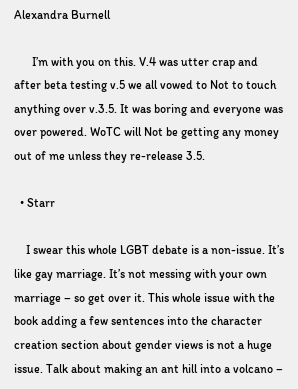Alexandra Burnell

      I’m with you on this. V.4 was utter crap and after beta testing v.5 we all vowed to Not to touch anything over v.3.5. It was boring and everyone was over powered. WoTC will Not be getting any money out of me unless they re-release 3.5.

  • Starr

    I swear this whole LGBT debate is a non-issue. It’s like gay marriage. It’s not messing with your own marriage – so get over it. This whole issue with the book adding a few sentences into the character creation section about gender views is not a huge issue. Talk about making an ant hill into a volcano –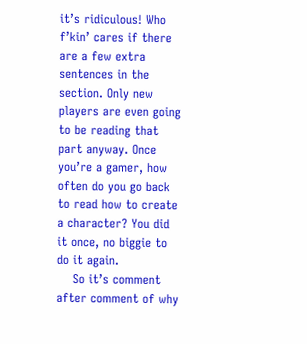it’s ridiculous! Who f’kin’ cares if there are a few extra sentences in the section. Only new players are even going to be reading that part anyway. Once you’re a gamer, how often do you go back to read how to create a character? You did it once, no biggie to do it again.
    So it’s comment after comment of why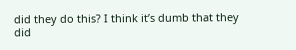did they do this? I think it’s dumb that they did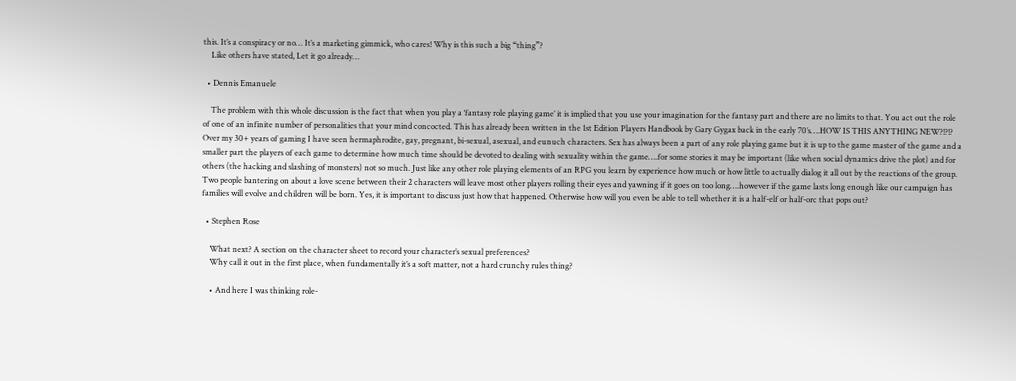this. It’s a conspiracy or no… It’s a marketing gimmick, who cares! Why is this such a big “thing”?
    Like others have stated, Let it go already…

  • Dennis Emanuele

    The problem with this whole discussion is the fact that when you play a ‘fantasy role playing game’ it is implied that you use your imagination for the fantasy part and there are no limits to that. You act out the role of one of an infinite number of personalities that your mind concocted. This has already been written in the 1st Edition Players Handbook by Gary Gygax back in the early 70’s….HOW IS THIS ANYTHING NEW?!?!? Over my 30+ years of gaming I have seen hermaphrodite, gay, pregnant, bi-sexual, asexual, and eunuch characters. Sex has always been a part of any role playing game but it is up to the game master of the game and a smaller part the players of each game to determine how much time should be devoted to dealing with sexuality within the game….for some stories it may be important (like when social dynamics drive the plot) and for others (the hacking and slashing of monsters) not so much. Just like any other role playing elements of an RPG you learn by experience how much or how little to actually dialog it all out by the reactions of the group. Two people bantering on about a love scene between their 2 characters will leave most other players rolling their eyes and yawning if it goes on too long….however if the game lasts long enough like our campaign has families will evolve and children will be born. Yes, it is important to discuss just how that happened. Otherwise how will you even be able to tell whether it is a half-elf or half-orc that pops out?

  • Stephen Rose

    What next? A section on the character sheet to record your character’s sexual preferences?
    Why call it out in the first place, when fundamentally it’s a soft matter, not a hard crunchy rules thing?

    • And here I was thinking role-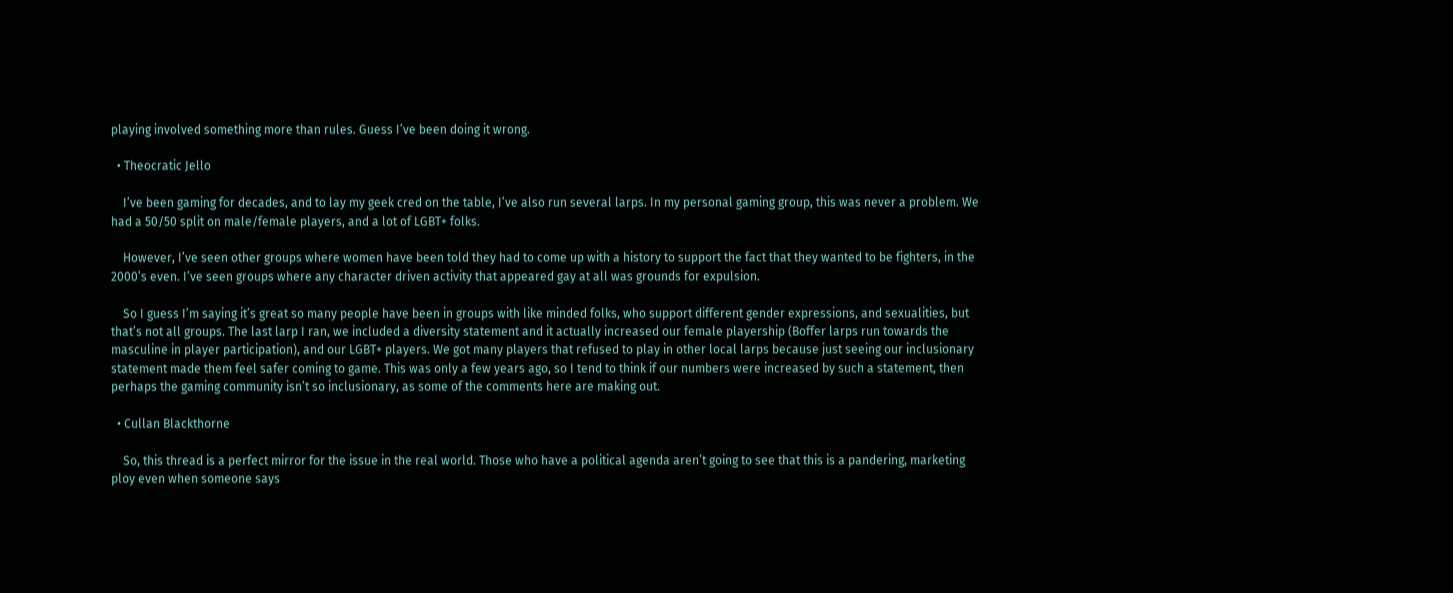playing involved something more than rules. Guess I’ve been doing it wrong.

  • Theocratic Jello

    I’ve been gaming for decades, and to lay my geek cred on the table, I’ve also run several larps. In my personal gaming group, this was never a problem. We had a 50/50 split on male/female players, and a lot of LGBT+ folks.

    However, I’ve seen other groups where women have been told they had to come up with a history to support the fact that they wanted to be fighters, in the 2000’s even. I’ve seen groups where any character driven activity that appeared gay at all was grounds for expulsion.

    So I guess I’m saying it’s great so many people have been in groups with like minded folks, who support different gender expressions, and sexualities, but that’s not all groups. The last larp I ran, we included a diversity statement and it actually increased our female playership (Boffer larps run towards the masculine in player participation), and our LGBT+ players. We got many players that refused to play in other local larps because just seeing our inclusionary statement made them feel safer coming to game. This was only a few years ago, so I tend to think if our numbers were increased by such a statement, then perhaps the gaming community isn’t so inclusionary, as some of the comments here are making out.

  • Cullan Blackthorne

    So, this thread is a perfect mirror for the issue in the real world. Those who have a political agenda aren’t going to see that this is a pandering, marketing ploy even when someone says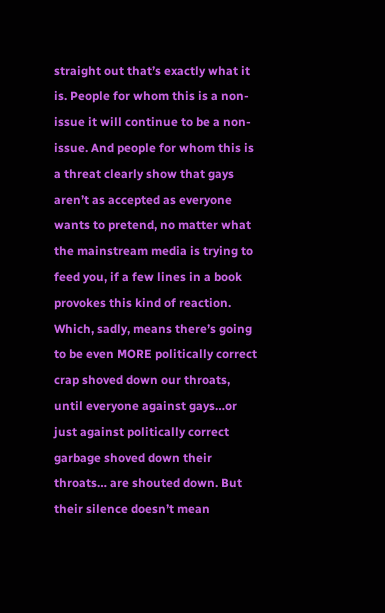straight out that’s exactly what it is. People for whom this is a non-issue it will continue to be a non-issue. And people for whom this is a threat clearly show that gays aren’t as accepted as everyone wants to pretend, no matter what the mainstream media is trying to feed you, if a few lines in a book provokes this kind of reaction. Which, sadly, means there’s going to be even MORE politically correct crap shoved down our throats, until everyone against gays…or just against politically correct garbage shoved down their throats… are shouted down. But their silence doesn’t mean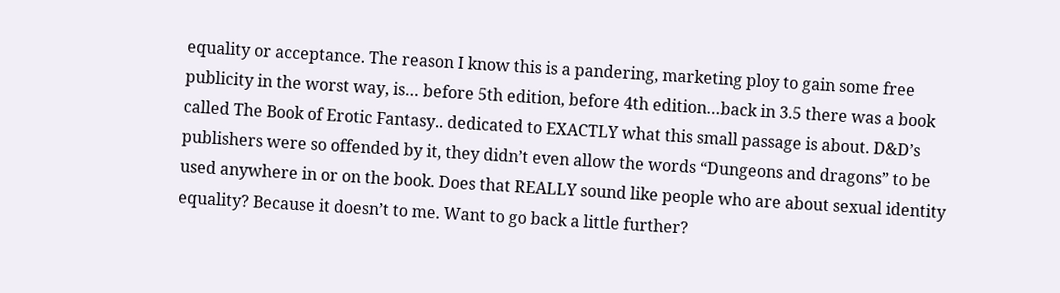equality or acceptance. The reason I know this is a pandering, marketing ploy to gain some free publicity in the worst way, is… before 5th edition, before 4th edition…back in 3.5 there was a book called The Book of Erotic Fantasy.. dedicated to EXACTLY what this small passage is about. D&D’s publishers were so offended by it, they didn’t even allow the words “Dungeons and dragons” to be used anywhere in or on the book. Does that REALLY sound like people who are about sexual identity equality? Because it doesn’t to me. Want to go back a little further?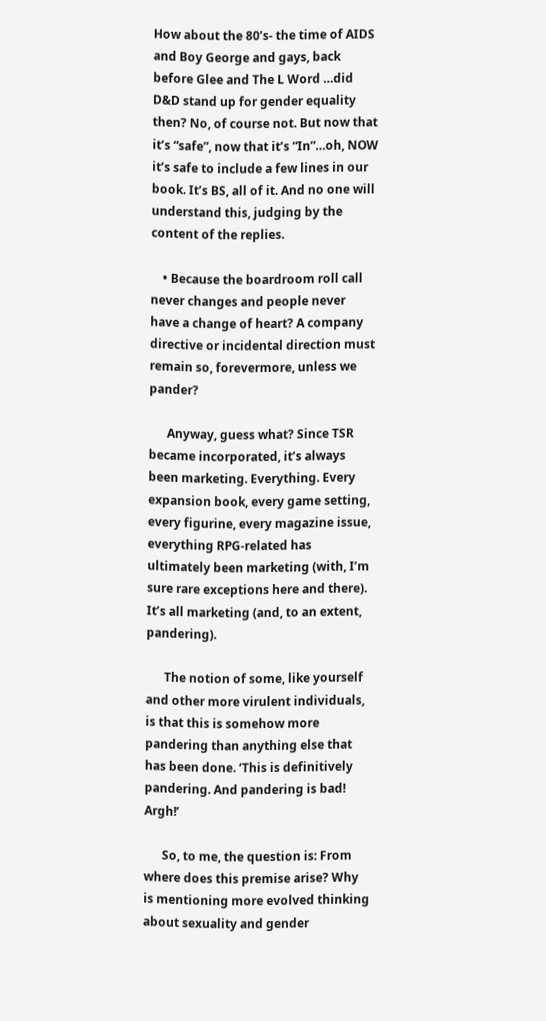How about the 80’s- the time of AIDS and Boy George and gays, back before Glee and The L Word …did D&D stand up for gender equality then? No, of course not. But now that it’s “safe”, now that it’s “In”…oh, NOW it’s safe to include a few lines in our book. It’s BS, all of it. And no one will understand this, judging by the content of the replies.

    • Because the boardroom roll call never changes and people never have a change of heart? A company directive or incidental direction must remain so, forevermore, unless we pander?

      Anyway, guess what? Since TSR became incorporated, it’s always been marketing. Everything. Every expansion book, every game setting, every figurine, every magazine issue, everything RPG-related has ultimately been marketing (with, I’m sure rare exceptions here and there). It’s all marketing (and, to an extent, pandering).

      The notion of some, like yourself and other more virulent individuals, is that this is somehow more pandering than anything else that has been done. ‘This is definitively pandering. And pandering is bad! Argh!’

      So, to me, the question is: From where does this premise arise? Why is mentioning more evolved thinking about sexuality and gender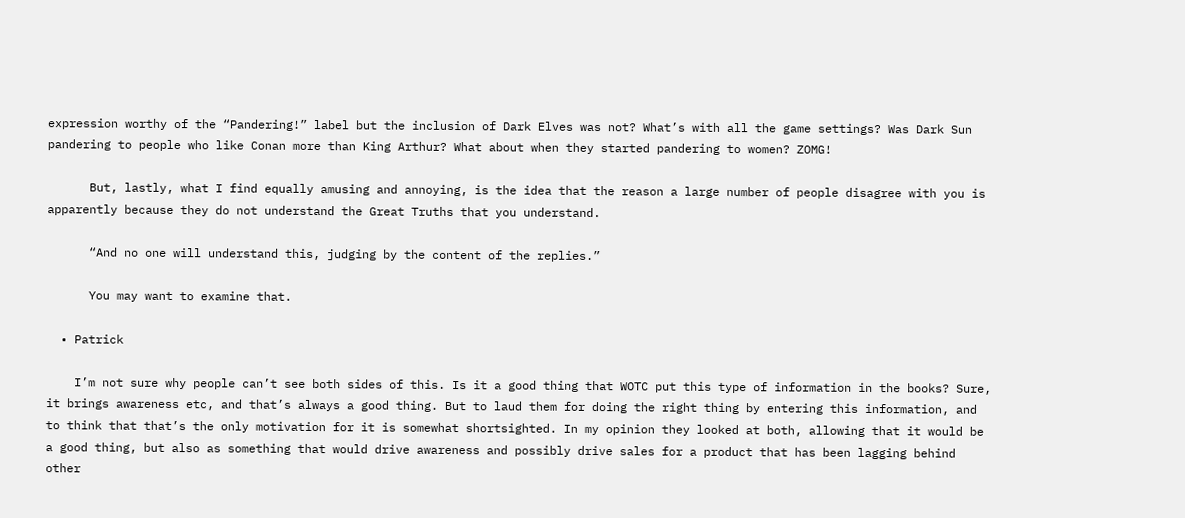expression worthy of the “Pandering!” label but the inclusion of Dark Elves was not? What’s with all the game settings? Was Dark Sun pandering to people who like Conan more than King Arthur? What about when they started pandering to women? ZOMG!

      But, lastly, what I find equally amusing and annoying, is the idea that the reason a large number of people disagree with you is apparently because they do not understand the Great Truths that you understand.

      “And no one will understand this, judging by the content of the replies.”

      You may want to examine that.

  • Patrick

    I’m not sure why people can’t see both sides of this. Is it a good thing that WOTC put this type of information in the books? Sure, it brings awareness etc, and that’s always a good thing. But to laud them for doing the right thing by entering this information, and to think that that’s the only motivation for it is somewhat shortsighted. In my opinion they looked at both, allowing that it would be a good thing, but also as something that would drive awareness and possibly drive sales for a product that has been lagging behind other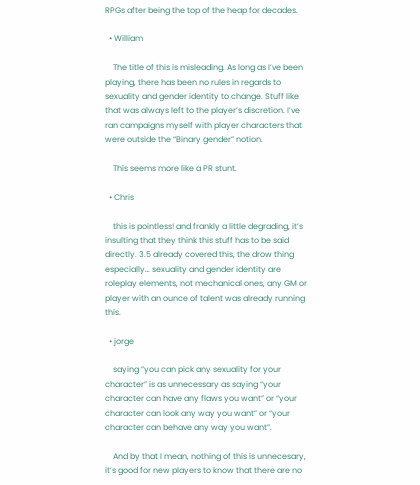RPGs after being the top of the heap for decades.

  • William

    The title of this is misleading. As long as I’ve been playing, there has been no rules in regards to sexuality and gender identity to change. Stuff like that was always left to the player’s discretion. I’ve ran campaigns myself with player characters that were outside the “Binary gender” notion.

    This seems more like a PR stunt.

  • Chris

    this is pointless! and frankly a little degrading, it’s insulting that they think this stuff has to be said directly. 3.5 already covered this, the drow thing especially… sexuality and gender identity are roleplay elements, not mechanical ones, any GM or player with an ounce of talent was already running this.

  • jorge

    saying “you can pick any sexuality for your character” is as unnecessary as saying “your character can have any flaws you want” or “your character can look any way you want” or “your character can behave any way you want”.

    And by that I mean, nothing of this is unnecesary, it’s good for new players to know that there are no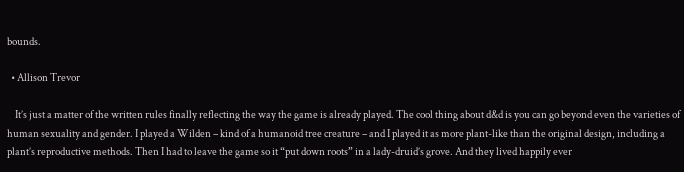bounds.

  • Allison Trevor

    It’s just a matter of the written rules finally reflecting the way the game is already played. The cool thing about d&d is you can go beyond even the varieties of human sexuality and gender. I played a Wilden – kind of a humanoid tree creature – and I played it as more plant-like than the original design, including a plant’s reproductive methods. Then I had to leave the game so it “put down roots” in a lady-druid’s grove. And they lived happily ever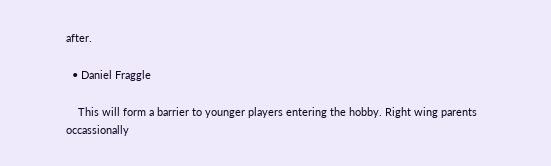after.

  • Daniel Fraggle

    This will form a barrier to younger players entering the hobby. Right wing parents occassionally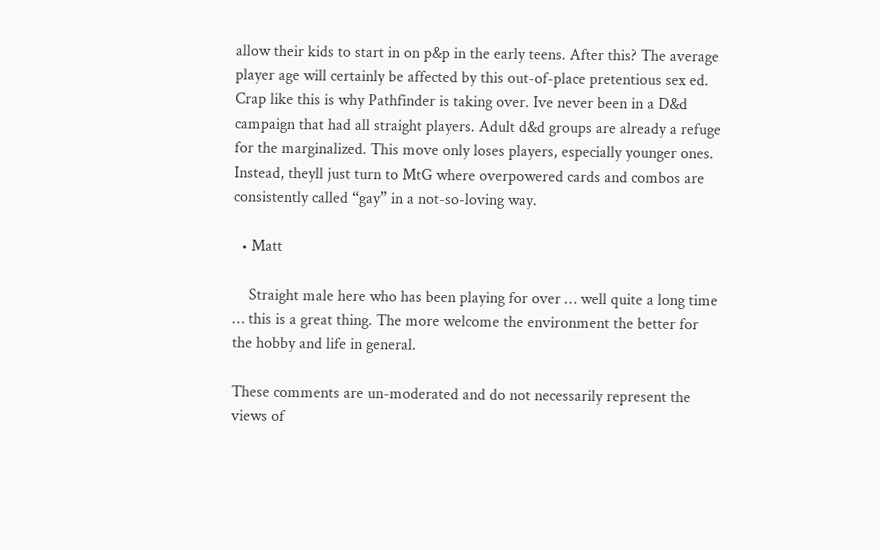allow their kids to start in on p&p in the early teens. After this? The average player age will certainly be affected by this out-of-place pretentious sex ed. Crap like this is why Pathfinder is taking over. Ive never been in a D&d campaign that had all straight players. Adult d&d groups are already a refuge for the marginalized. This move only loses players, especially younger ones. Instead, theyll just turn to MtG where overpowered cards and combos are consistently called “gay” in a not-so-loving way.

  • Matt

    Straight male here who has been playing for over … well quite a long time … this is a great thing. The more welcome the environment the better for the hobby and life in general.

These comments are un-moderated and do not necessarily represent the views of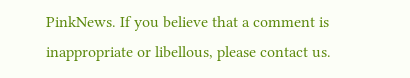PinkNews. If you believe that a comment is inappropriate or libellous, please contact us.